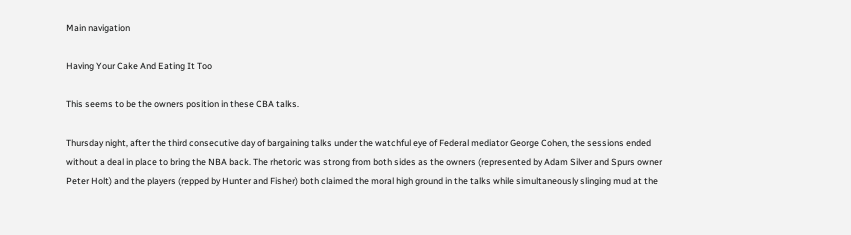Main navigation

Having Your Cake And Eating It Too

This seems to be the owners position in these CBA talks.

Thursday night, after the third consecutive day of bargaining talks under the watchful eye of Federal mediator George Cohen, the sessions ended without a deal in place to bring the NBA back. The rhetoric was strong from both sides as the owners (represented by Adam Silver and Spurs owner Peter Holt) and the players (repped by Hunter and Fisher) both claimed the moral high ground in the talks while simultaneously slinging mud at the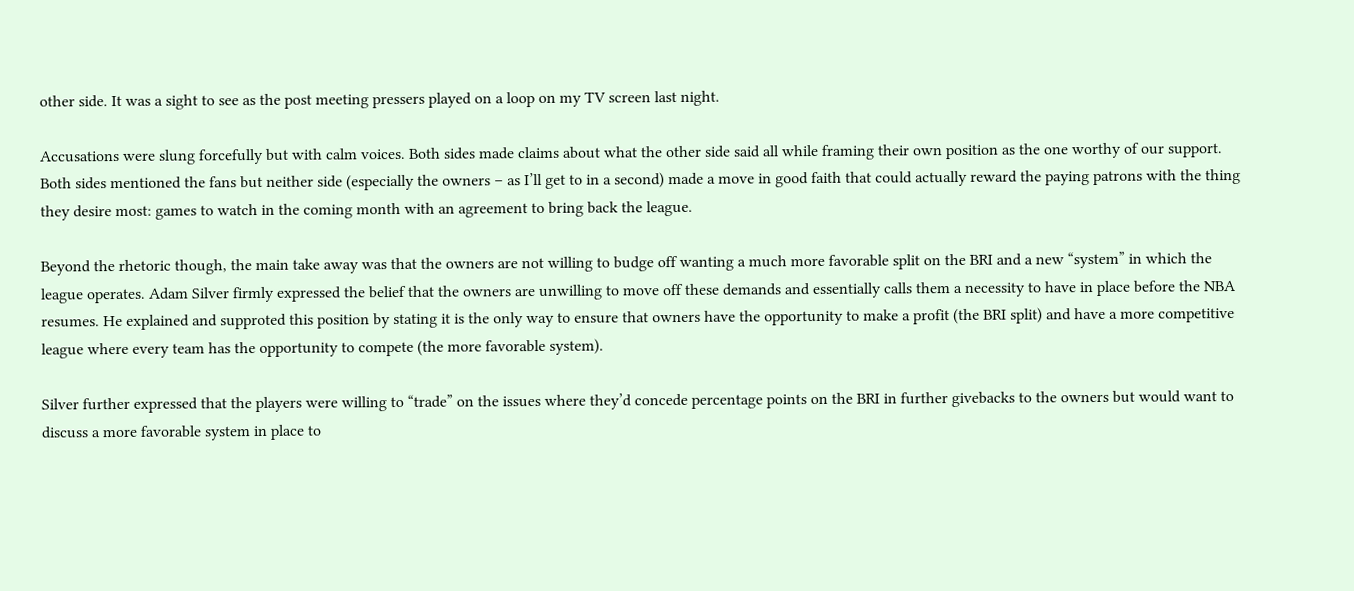other side. It was a sight to see as the post meeting pressers played on a loop on my TV screen last night.

Accusations were slung forcefully but with calm voices. Both sides made claims about what the other side said all while framing their own position as the one worthy of our support. Both sides mentioned the fans but neither side (especially the owners – as I’ll get to in a second) made a move in good faith that could actually reward the paying patrons with the thing they desire most: games to watch in the coming month with an agreement to bring back the league.

Beyond the rhetoric though, the main take away was that the owners are not willing to budge off wanting a much more favorable split on the BRI and a new “system” in which the league operates. Adam Silver firmly expressed the belief that the owners are unwilling to move off these demands and essentially calls them a necessity to have in place before the NBA resumes. He explained and supproted this position by stating it is the only way to ensure that owners have the opportunity to make a profit (the BRI split) and have a more competitive league where every team has the opportunity to compete (the more favorable system).

Silver further expressed that the players were willing to “trade” on the issues where they’d concede percentage points on the BRI in further givebacks to the owners but would want to discuss a more favorable system in place to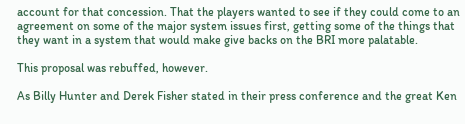account for that concession. That the players wanted to see if they could come to an agreement on some of the major system issues first, getting some of the things that they want in a system that would make give backs on the BRI more palatable.

This proposal was rebuffed, however.

As Billy Hunter and Derek Fisher stated in their press conference and the great Ken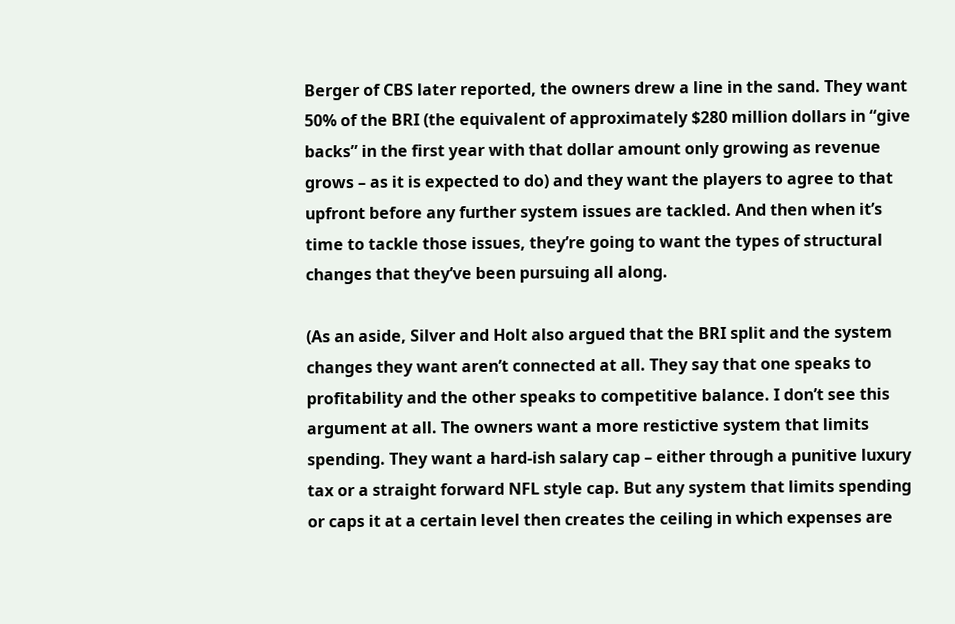Berger of CBS later reported, the owners drew a line in the sand. They want 50% of the BRI (the equivalent of approximately $280 million dollars in “give backs” in the first year with that dollar amount only growing as revenue grows – as it is expected to do) and they want the players to agree to that upfront before any further system issues are tackled. And then when it’s time to tackle those issues, they’re going to want the types of structural changes that they’ve been pursuing all along.

(As an aside, Silver and Holt also argued that the BRI split and the system changes they want aren’t connected at all. They say that one speaks to profitability and the other speaks to competitive balance. I don’t see this argument at all. The owners want a more restictive system that limits spending. They want a hard-ish salary cap – either through a punitive luxury tax or a straight forward NFL style cap. But any system that limits spending or caps it at a certain level then creates the ceiling in which expenses are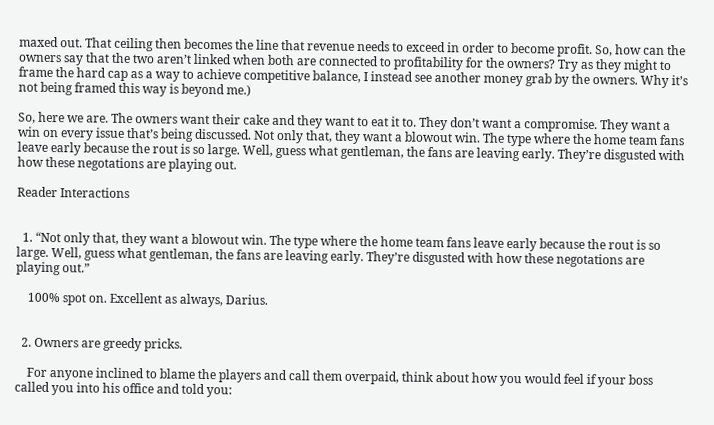maxed out. That ceiling then becomes the line that revenue needs to exceed in order to become profit. So, how can the owners say that the two aren’t linked when both are connected to profitability for the owners? Try as they might to frame the hard cap as a way to achieve competitive balance, I instead see another money grab by the owners. Why it’s not being framed this way is beyond me.)

So, here we are. The owners want their cake and they want to eat it to. They don’t want a compromise. They want a win on every issue that’s being discussed. Not only that, they want a blowout win. The type where the home team fans leave early because the rout is so large. Well, guess what gentleman, the fans are leaving early. They’re disgusted with how these negotations are playing out.

Reader Interactions


  1. “Not only that, they want a blowout win. The type where the home team fans leave early because the rout is so large. Well, guess what gentleman, the fans are leaving early. They’re disgusted with how these negotations are playing out.”

    100% spot on. Excellent as always, Darius.


  2. Owners are greedy pricks.

    For anyone inclined to blame the players and call them overpaid, think about how you would feel if your boss called you into his office and told you: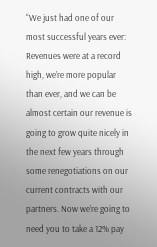“We just had one of our most successful years ever: Revenues were at a record high, we’re more popular than ever, and we can be almost certain our revenue is going to grow quite nicely in the next few years through some renegotiations on our current contracts with our partners. Now we’re going to need you to take a 12% pay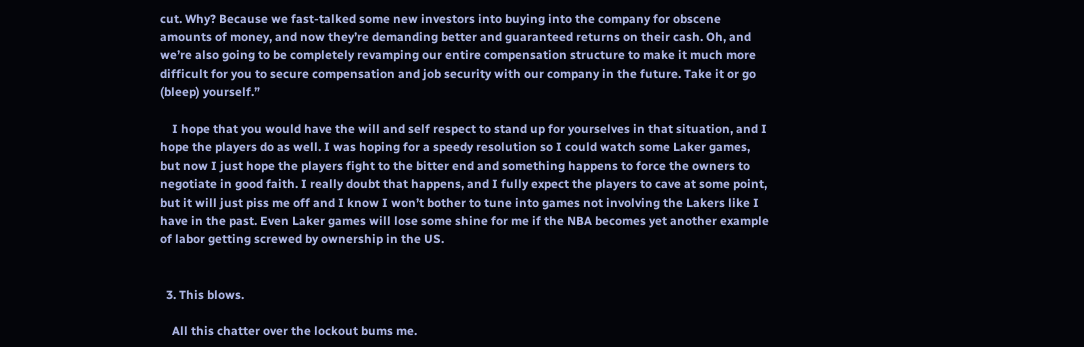cut. Why? Because we fast-talked some new investors into buying into the company for obscene amounts of money, and now they’re demanding better and guaranteed returns on their cash. Oh, and we’re also going to be completely revamping our entire compensation structure to make it much more difficult for you to secure compensation and job security with our company in the future. Take it or go (bleep) yourself.”

    I hope that you would have the will and self respect to stand up for yourselves in that situation, and I hope the players do as well. I was hoping for a speedy resolution so I could watch some Laker games, but now I just hope the players fight to the bitter end and something happens to force the owners to negotiate in good faith. I really doubt that happens, and I fully expect the players to cave at some point, but it will just piss me off and I know I won’t bother to tune into games not involving the Lakers like I have in the past. Even Laker games will lose some shine for me if the NBA becomes yet another example of labor getting screwed by ownership in the US.


  3. This blows.

    All this chatter over the lockout bums me.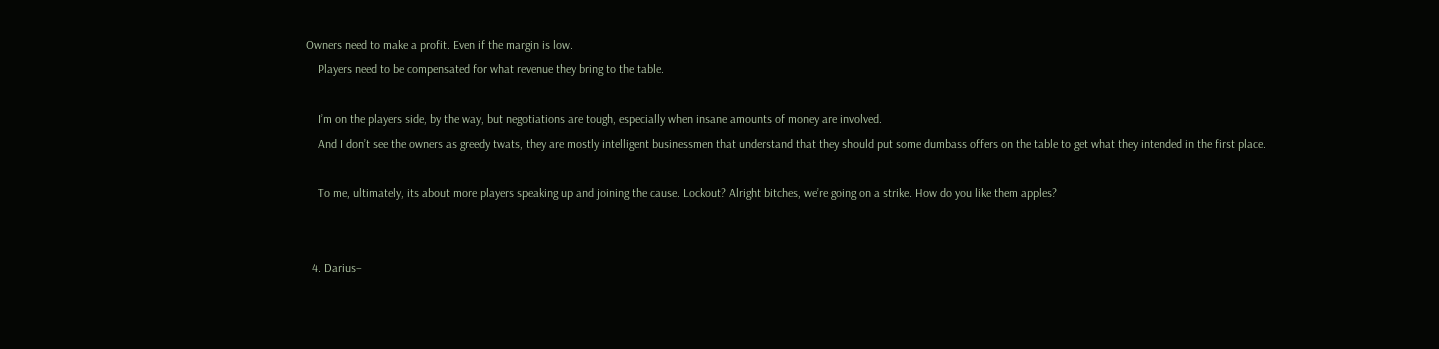Owners need to make a profit. Even if the margin is low.
    Players need to be compensated for what revenue they bring to the table.

    I’m on the players side, by the way, but negotiations are tough, especially when insane amounts of money are involved.
    And I don’t see the owners as greedy twats, they are mostly intelligent businessmen that understand that they should put some dumbass offers on the table to get what they intended in the first place.

    To me, ultimately, its about more players speaking up and joining the cause. Lockout? Alright bitches, we’re going on a strike. How do you like them apples?


  4. Darius–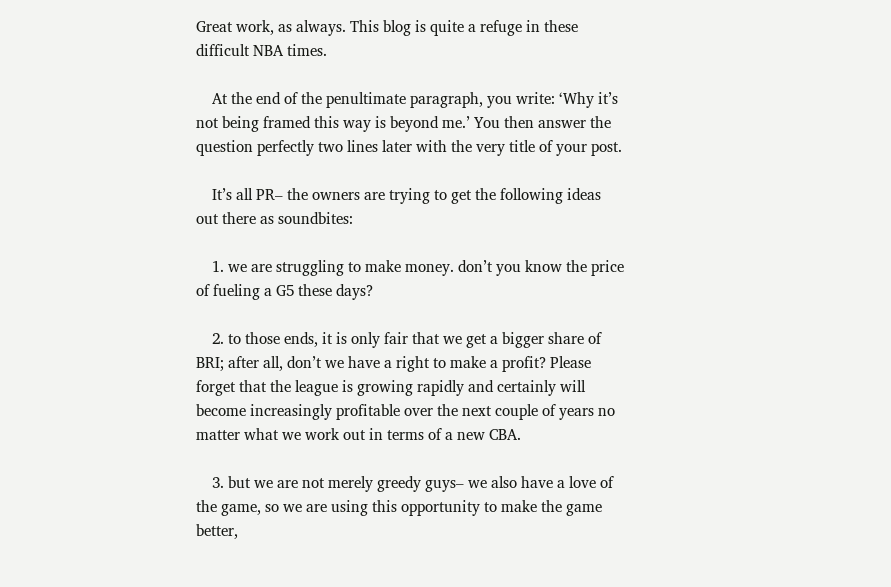Great work, as always. This blog is quite a refuge in these difficult NBA times.

    At the end of the penultimate paragraph, you write: ‘Why it’s not being framed this way is beyond me.’ You then answer the question perfectly two lines later with the very title of your post.

    It’s all PR– the owners are trying to get the following ideas out there as soundbites:

    1. we are struggling to make money. don’t you know the price of fueling a G5 these days?

    2. to those ends, it is only fair that we get a bigger share of BRI; after all, don’t we have a right to make a profit? Please forget that the league is growing rapidly and certainly will become increasingly profitable over the next couple of years no matter what we work out in terms of a new CBA.

    3. but we are not merely greedy guys– we also have a love of the game, so we are using this opportunity to make the game better,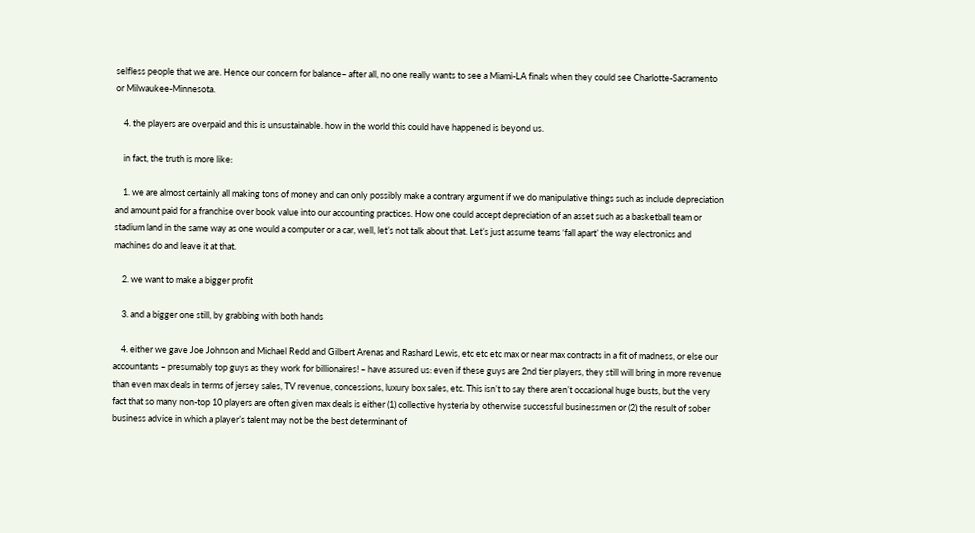selfless people that we are. Hence our concern for balance– after all, no one really wants to see a Miami-LA finals when they could see Charlotte-Sacramento or Milwaukee-Minnesota.

    4. the players are overpaid and this is unsustainable. how in the world this could have happened is beyond us.

    in fact, the truth is more like:

    1. we are almost certainly all making tons of money and can only possibly make a contrary argument if we do manipulative things such as include depreciation and amount paid for a franchise over book value into our accounting practices. How one could accept depreciation of an asset such as a basketball team or stadium land in the same way as one would a computer or a car, well, let’s not talk about that. Let’s just assume teams ‘fall apart’ the way electronics and machines do and leave it at that.

    2. we want to make a bigger profit

    3. and a bigger one still, by grabbing with both hands

    4. either we gave Joe Johnson and Michael Redd and Gilbert Arenas and Rashard Lewis, etc etc etc max or near max contracts in a fit of madness, or else our accountants – presumably top guys as they work for billionaires! – have assured us: even if these guys are 2nd tier players, they still will bring in more revenue than even max deals in terms of jersey sales, TV revenue, concessions, luxury box sales, etc. This isn’t to say there aren’t occasional huge busts, but the very fact that so many non-top 10 players are often given max deals is either (1) collective hysteria by otherwise successful businessmen or (2) the result of sober business advice in which a player’s talent may not be the best determinant of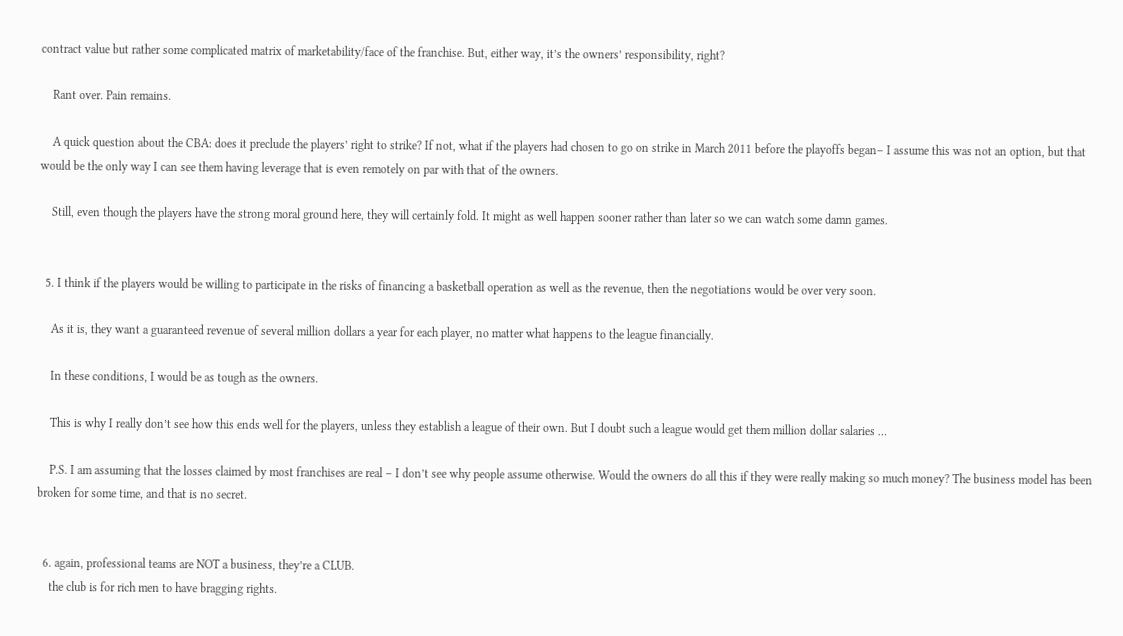contract value but rather some complicated matrix of marketability/face of the franchise. But, either way, it’s the owners’ responsibility, right?

    Rant over. Pain remains.

    A quick question about the CBA: does it preclude the players’ right to strike? If not, what if the players had chosen to go on strike in March 2011 before the playoffs began– I assume this was not an option, but that would be the only way I can see them having leverage that is even remotely on par with that of the owners.

    Still, even though the players have the strong moral ground here, they will certainly fold. It might as well happen sooner rather than later so we can watch some damn games.


  5. I think if the players would be willing to participate in the risks of financing a basketball operation as well as the revenue, then the negotiations would be over very soon.

    As it is, they want a guaranteed revenue of several million dollars a year for each player, no matter what happens to the league financially.

    In these conditions, I would be as tough as the owners.

    This is why I really don’t see how this ends well for the players, unless they establish a league of their own. But I doubt such a league would get them million dollar salaries …

    P.S. I am assuming that the losses claimed by most franchises are real – I don’t see why people assume otherwise. Would the owners do all this if they were really making so much money? The business model has been broken for some time, and that is no secret.


  6. again, professional teams are NOT a business, they’re a CLUB.
    the club is for rich men to have bragging rights.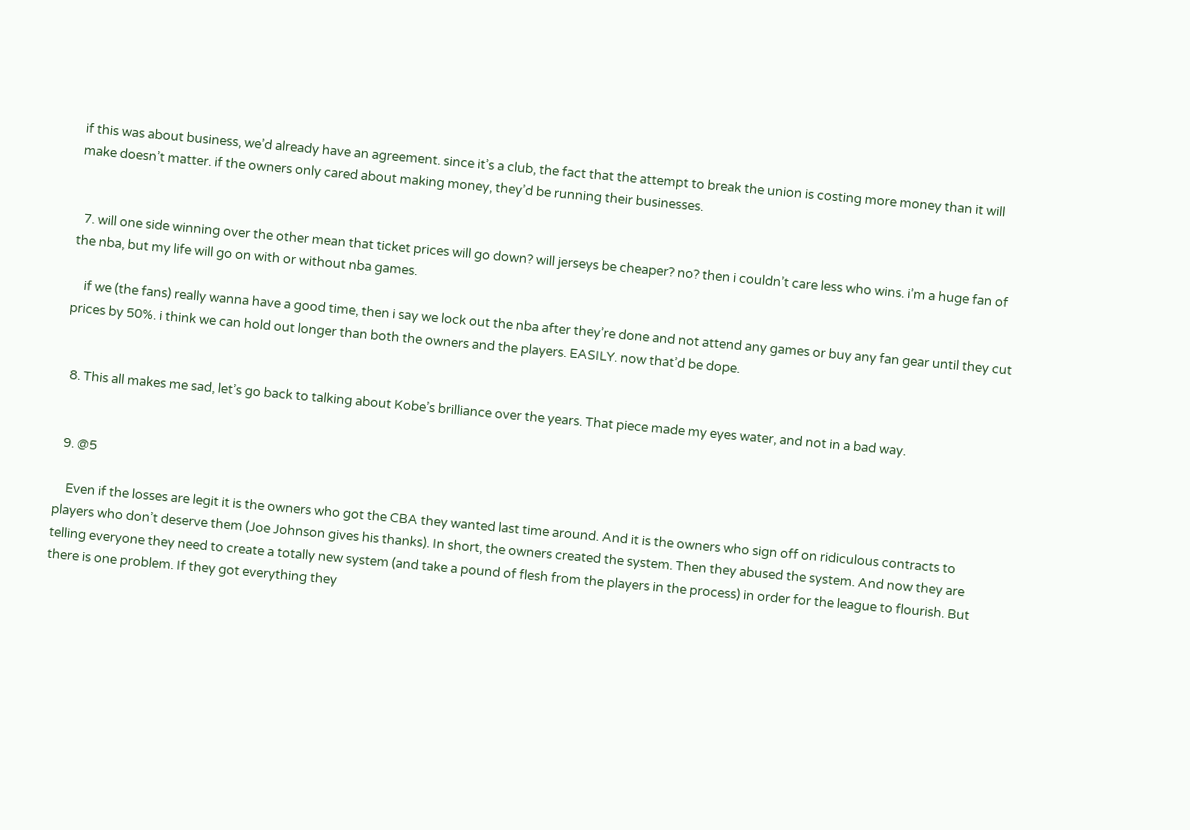if this was about business, we’d already have an agreement. since it’s a club, the fact that the attempt to break the union is costing more money than it will make doesn’t matter. if the owners only cared about making money, they’d be running their businesses.


  7. will one side winning over the other mean that ticket prices will go down? will jerseys be cheaper? no? then i couldn’t care less who wins. i’m a huge fan of the nba, but my life will go on with or without nba games.

    if we (the fans) really wanna have a good time, then i say we lock out the nba after they’re done and not attend any games or buy any fan gear until they cut prices by 50%. i think we can hold out longer than both the owners and the players. EASILY. now that’d be dope.


  8. This all makes me sad, let’s go back to talking about Kobe’s brilliance over the years. That piece made my eyes water, and not in a bad way.


  9. @5

    Even if the losses are legit it is the owners who got the CBA they wanted last time around. And it is the owners who sign off on ridiculous contracts to players who don’t deserve them (Joe Johnson gives his thanks). In short, the owners created the system. Then they abused the system. And now they are telling everyone they need to create a totally new system (and take a pound of flesh from the players in the process) in order for the league to flourish. But there is one problem. If they got everything they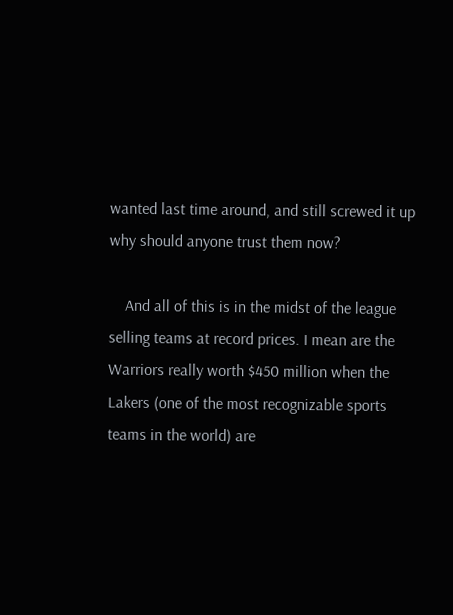wanted last time around, and still screwed it up why should anyone trust them now?

    And all of this is in the midst of the league selling teams at record prices. I mean are the Warriors really worth $450 million when the Lakers (one of the most recognizable sports teams in the world) are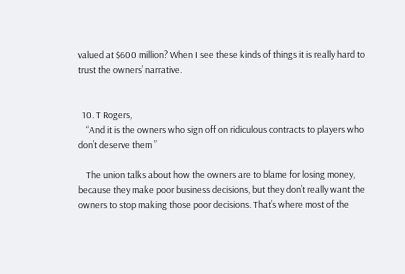valued at $600 million? When I see these kinds of things it is really hard to trust the owners’ narrative.


  10. T Rogers,
    “And it is the owners who sign off on ridiculous contracts to players who don’t deserve them ”

    The union talks about how the owners are to blame for losing money, because they make poor business decisions, but they don’t really want the owners to stop making those poor decisions. That’s where most of the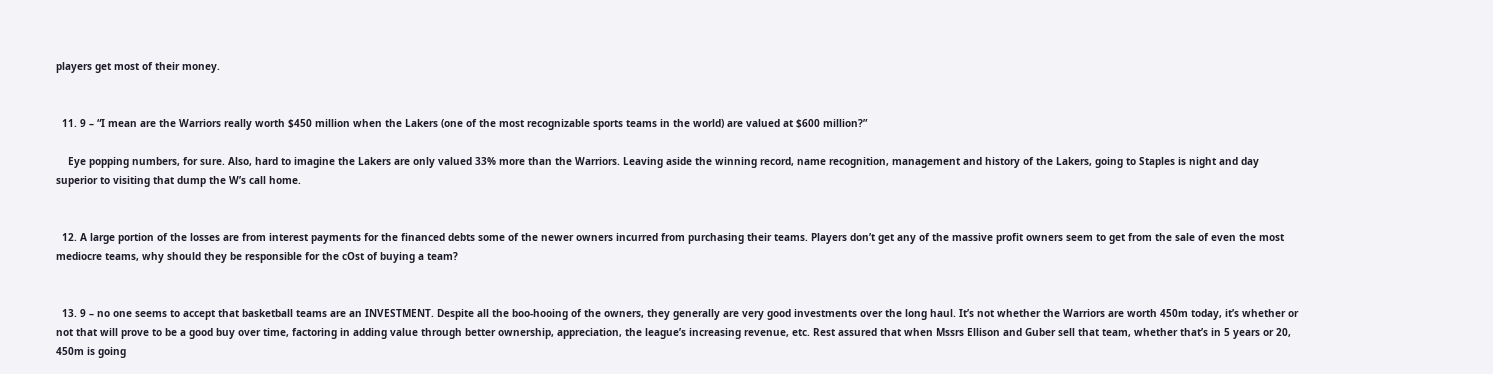players get most of their money.


  11. 9 – “I mean are the Warriors really worth $450 million when the Lakers (one of the most recognizable sports teams in the world) are valued at $600 million?”

    Eye popping numbers, for sure. Also, hard to imagine the Lakers are only valued 33% more than the Warriors. Leaving aside the winning record, name recognition, management and history of the Lakers, going to Staples is night and day superior to visiting that dump the W’s call home.


  12. A large portion of the losses are from interest payments for the financed debts some of the newer owners incurred from purchasing their teams. Players don’t get any of the massive profit owners seem to get from the sale of even the most mediocre teams, why should they be responsible for the cOst of buying a team?


  13. 9 – no one seems to accept that basketball teams are an INVESTMENT. Despite all the boo-hooing of the owners, they generally are very good investments over the long haul. It’s not whether the Warriors are worth 450m today, it’s whether or not that will prove to be a good buy over time, factoring in adding value through better ownership, appreciation, the league’s increasing revenue, etc. Rest assured that when Mssrs Ellison and Guber sell that team, whether that’s in 5 years or 20, 450m is going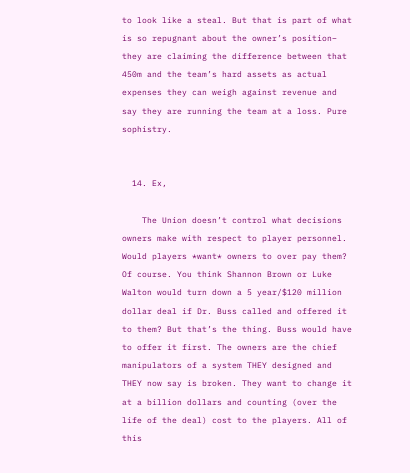to look like a steal. But that is part of what is so repugnant about the owner’s position– they are claiming the difference between that 450m and the team’s hard assets as actual expenses they can weigh against revenue and say they are running the team at a loss. Pure sophistry.


  14. Ex,

    The Union doesn’t control what decisions owners make with respect to player personnel. Would players *want* owners to over pay them? Of course. You think Shannon Brown or Luke Walton would turn down a 5 year/$120 million dollar deal if Dr. Buss called and offered it to them? But that’s the thing. Buss would have to offer it first. The owners are the chief manipulators of a system THEY designed and THEY now say is broken. They want to change it at a billion dollars and counting (over the life of the deal) cost to the players. All of this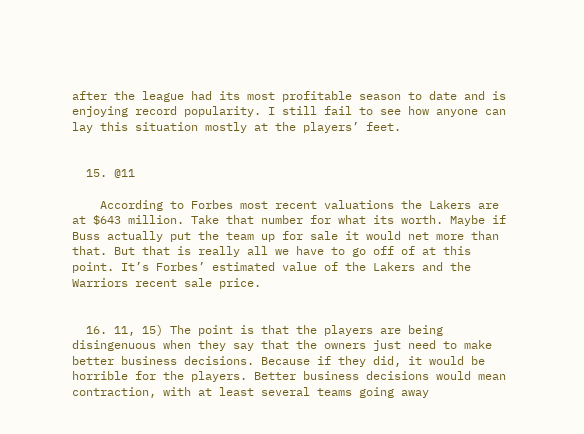after the league had its most profitable season to date and is enjoying record popularity. I still fail to see how anyone can lay this situation mostly at the players’ feet.


  15. @11

    According to Forbes most recent valuations the Lakers are at $643 million. Take that number for what its worth. Maybe if Buss actually put the team up for sale it would net more than that. But that is really all we have to go off of at this point. It’s Forbes’ estimated value of the Lakers and the Warriors recent sale price.


  16. 11, 15) The point is that the players are being disingenuous when they say that the owners just need to make better business decisions. Because if they did, it would be horrible for the players. Better business decisions would mean contraction, with at least several teams going away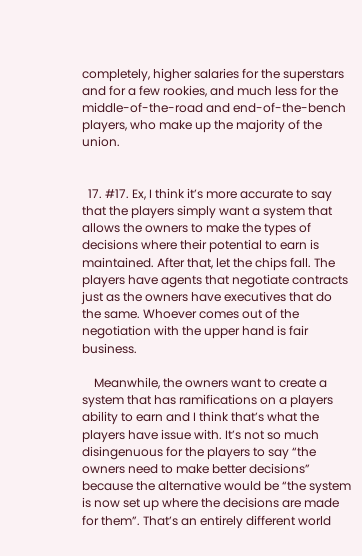completely, higher salaries for the superstars and for a few rookies, and much less for the middle-of-the-road and end-of-the-bench players, who make up the majority of the union.


  17. #17. Ex, I think it’s more accurate to say that the players simply want a system that allows the owners to make the types of decisions where their potential to earn is maintained. After that, let the chips fall. The players have agents that negotiate contracts just as the owners have executives that do the same. Whoever comes out of the negotiation with the upper hand is fair business.

    Meanwhile, the owners want to create a system that has ramifications on a players ability to earn and I think that’s what the players have issue with. It’s not so much disingenuous for the players to say “the owners need to make better decisions” because the alternative would be “the system is now set up where the decisions are made for them”. That’s an entirely different world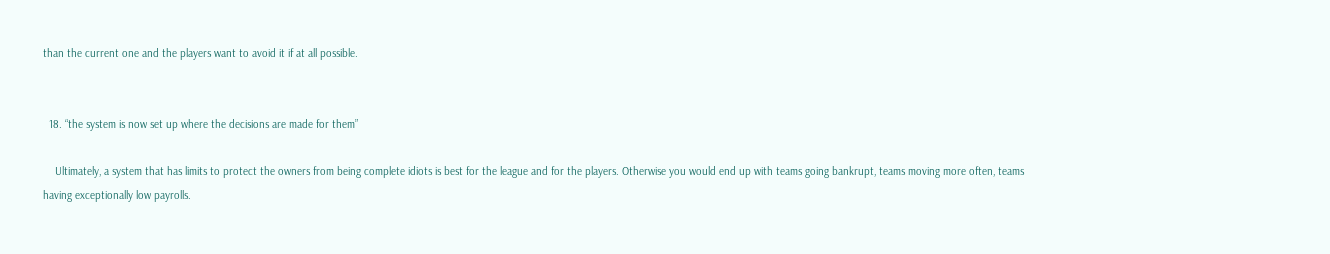than the current one and the players want to avoid it if at all possible.


  18. “the system is now set up where the decisions are made for them”

    Ultimately, a system that has limits to protect the owners from being complete idiots is best for the league and for the players. Otherwise you would end up with teams going bankrupt, teams moving more often, teams having exceptionally low payrolls.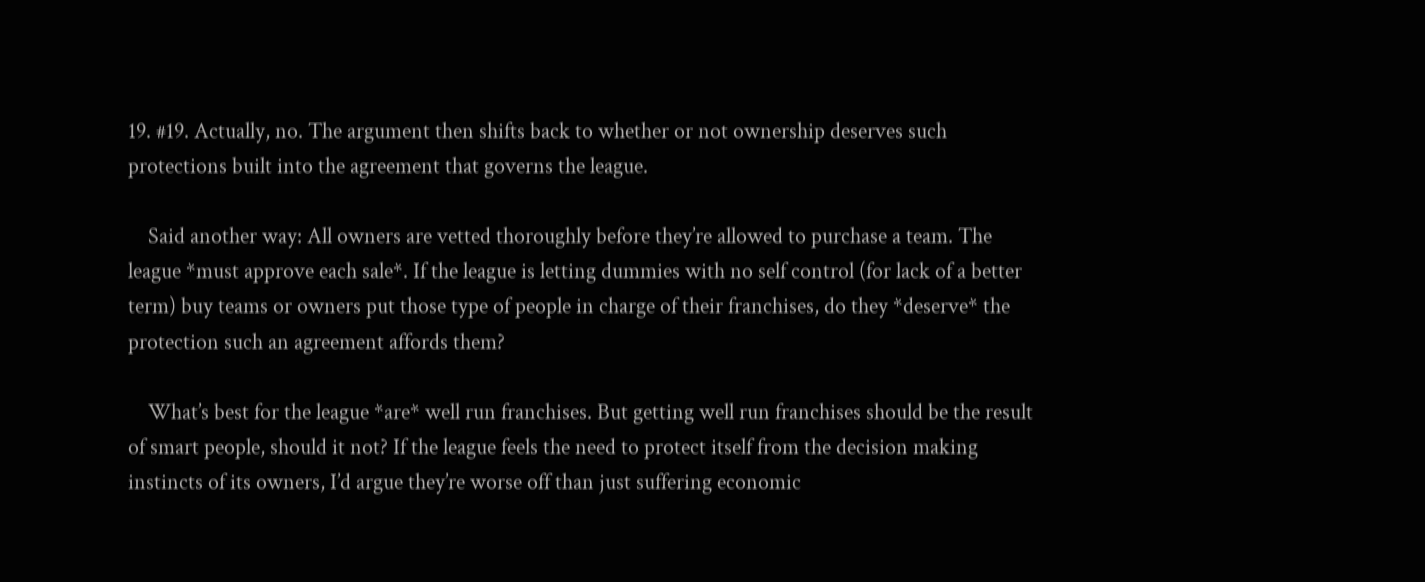19. #19. Actually, no. The argument then shifts back to whether or not ownership deserves such protections built into the agreement that governs the league.

    Said another way: All owners are vetted thoroughly before they’re allowed to purchase a team. The league *must approve each sale*. If the league is letting dummies with no self control (for lack of a better term) buy teams or owners put those type of people in charge of their franchises, do they *deserve* the protection such an agreement affords them?

    What’s best for the league *are* well run franchises. But getting well run franchises should be the result of smart people, should it not? If the league feels the need to protect itself from the decision making instincts of its owners, I’d argue they’re worse off than just suffering economic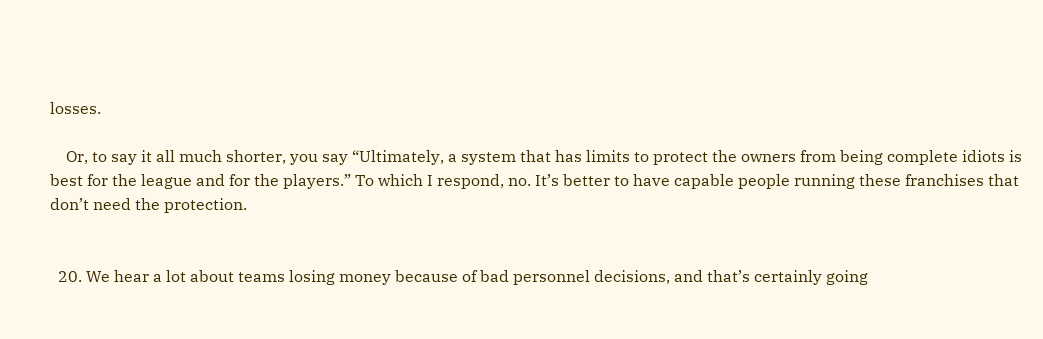losses.

    Or, to say it all much shorter, you say “Ultimately, a system that has limits to protect the owners from being complete idiots is best for the league and for the players.” To which I respond, no. It’s better to have capable people running these franchises that don’t need the protection.


  20. We hear a lot about teams losing money because of bad personnel decisions, and that’s certainly going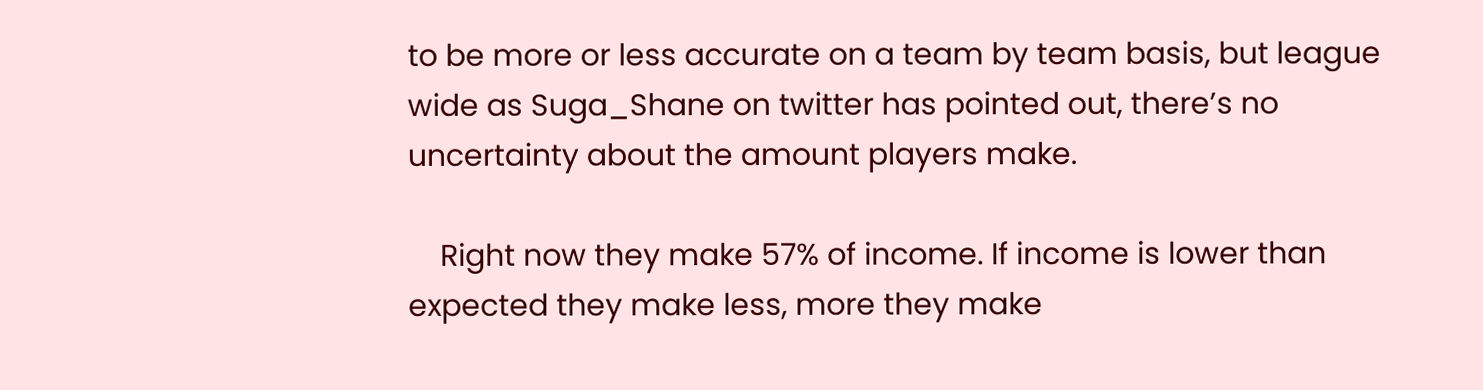to be more or less accurate on a team by team basis, but league wide as Suga_Shane on twitter has pointed out, there’s no uncertainty about the amount players make.

    Right now they make 57% of income. If income is lower than expected they make less, more they make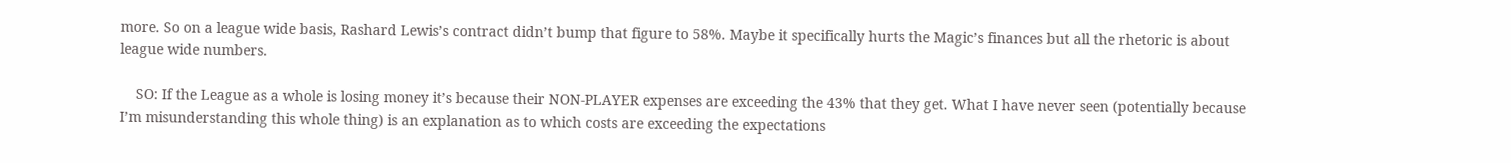more. So on a league wide basis, Rashard Lewis’s contract didn’t bump that figure to 58%. Maybe it specifically hurts the Magic’s finances but all the rhetoric is about league wide numbers.

    SO: If the League as a whole is losing money it’s because their NON-PLAYER expenses are exceeding the 43% that they get. What I have never seen (potentially because I’m misunderstanding this whole thing) is an explanation as to which costs are exceeding the expectations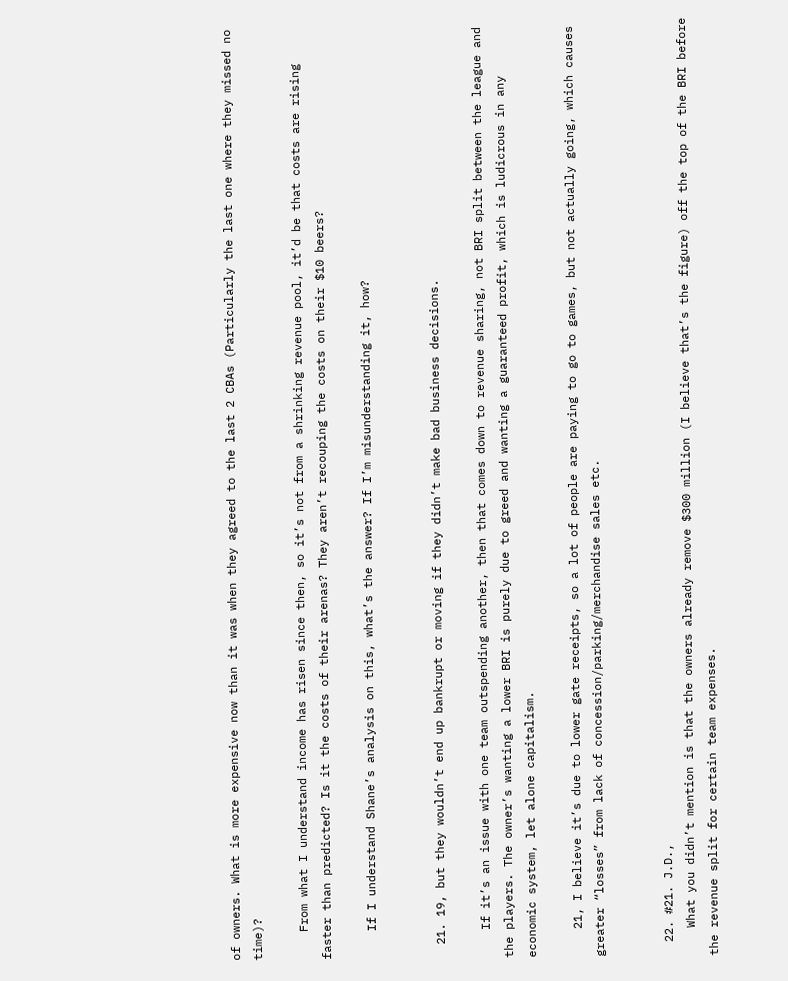of owners. What is more expensive now than it was when they agreed to the last 2 CBAs (Particularly the last one where they missed no time)?

    From what I understand income has risen since then, so it’s not from a shrinking revenue pool, it’d be that costs are rising faster than predicted? Is it the costs of their arenas? They aren’t recouping the costs on their $10 beers?

    If I understand Shane’s analysis on this, what’s the answer? If I’m misunderstanding it, how?


  21. 19, but they wouldn’t end up bankrupt or moving if they didn’t make bad business decisions.

    If it’s an issue with one team outspending another, then that comes down to revenue sharing, not BRI split between the league and the players. The owner’s wanting a lower BRI is purely due to greed and wanting a guaranteed profit, which is ludicrous in any economic system, let alone capitalism.

    21, I believe it’s due to lower gate receipts, so a lot of people are paying to go to games, but not actually going, which causes greater “losses” from lack of concession/parking/merchandise sales etc.


  22. #21. J.D.,
    What you didn’t mention is that the owners already remove $300 million (I believe that’s the figure) off the top of the BRI before the revenue split for certain team expenses.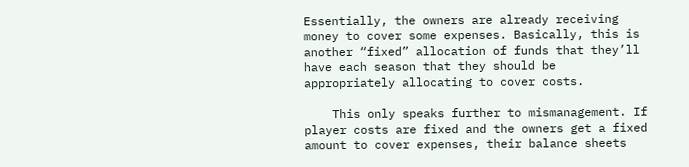Essentially, the owners are already receiving money to cover some expenses. Basically, this is another “fixed” allocation of funds that they’ll have each season that they should be appropriately allocating to cover costs.

    This only speaks further to mismanagement. If player costs are fixed and the owners get a fixed amount to cover expenses, their balance sheets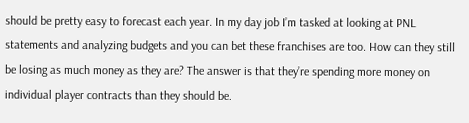should be pretty easy to forecast each year. In my day job I’m tasked at looking at PNL statements and analyzing budgets and you can bet these franchises are too. How can they still be losing as much money as they are? The answer is that they’re spending more money on individual player contracts than they should be.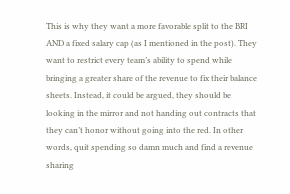This is why they want a more favorable split to the BRI AND a fixed salary cap (as I mentioned in the post). They want to restrict every team’s ability to spend while bringing a greater share of the revenue to fix their balance sheets. Instead, it could be argued, they should be looking in the mirror and not handing out contracts that they can’t honor without going into the red. In other words, quit spending so damn much and find a revenue sharing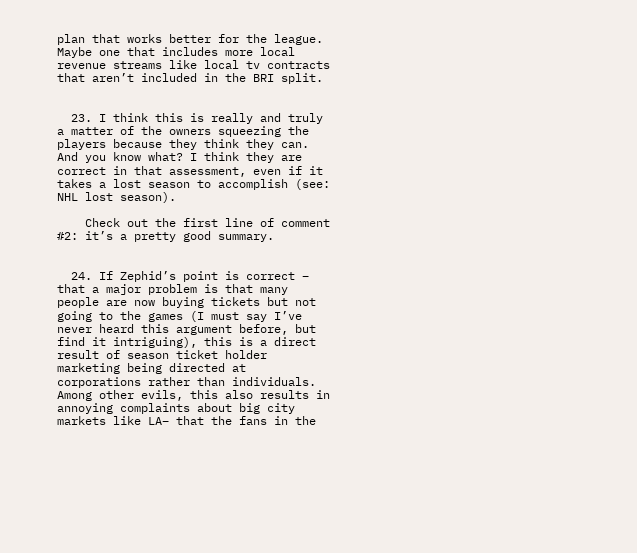plan that works better for the league. Maybe one that includes more local revenue streams like local tv contracts that aren’t included in the BRI split.


  23. I think this is really and truly a matter of the owners squeezing the players because they think they can. And you know what? I think they are correct in that assessment, even if it takes a lost season to accomplish (see: NHL lost season).

    Check out the first line of comment #2: it’s a pretty good summary.


  24. If Zephid’s point is correct – that a major problem is that many people are now buying tickets but not going to the games (I must say I’ve never heard this argument before, but find it intriguing), this is a direct result of season ticket holder marketing being directed at corporations rather than individuals. Among other evils, this also results in annoying complaints about big city markets like LA– that the fans in the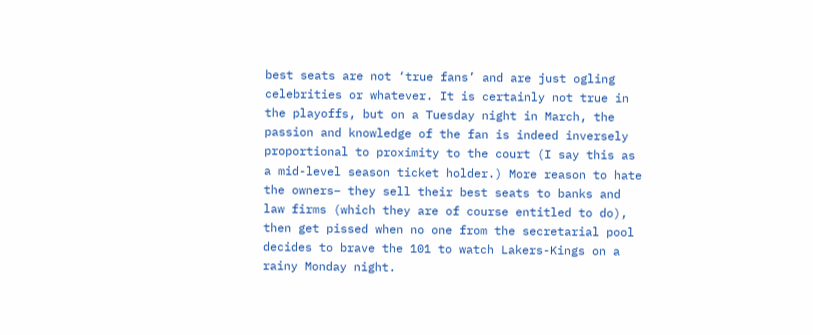best seats are not ‘true fans’ and are just ogling celebrities or whatever. It is certainly not true in the playoffs, but on a Tuesday night in March, the passion and knowledge of the fan is indeed inversely proportional to proximity to the court (I say this as a mid-level season ticket holder.) More reason to hate the owners– they sell their best seats to banks and law firms (which they are of course entitled to do), then get pissed when no one from the secretarial pool decides to brave the 101 to watch Lakers-Kings on a rainy Monday night.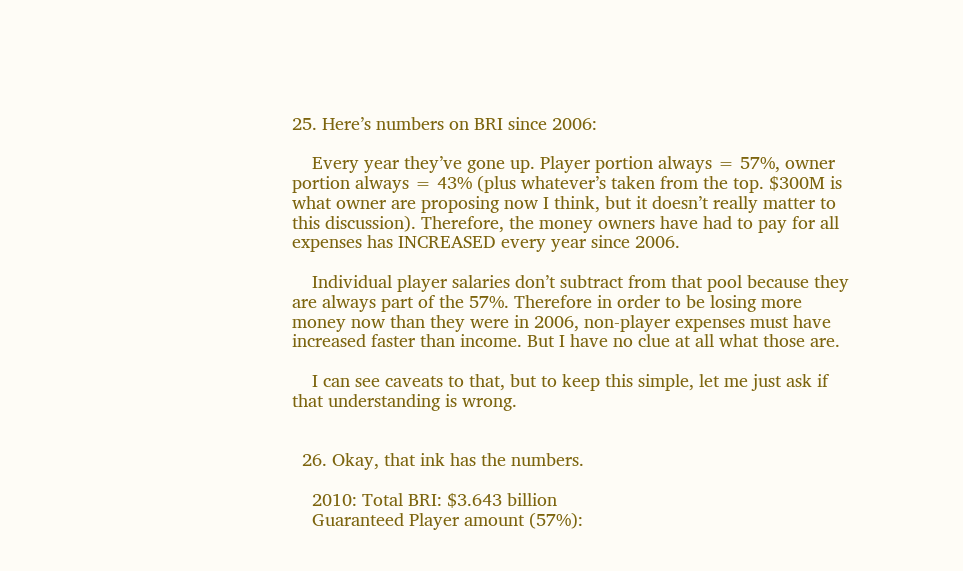25. Here’s numbers on BRI since 2006:

    Every year they’ve gone up. Player portion always = 57%, owner portion always = 43% (plus whatever’s taken from the top. $300M is what owner are proposing now I think, but it doesn’t really matter to this discussion). Therefore, the money owners have had to pay for all expenses has INCREASED every year since 2006.

    Individual player salaries don’t subtract from that pool because they are always part of the 57%. Therefore in order to be losing more money now than they were in 2006, non-player expenses must have increased faster than income. But I have no clue at all what those are.

    I can see caveats to that, but to keep this simple, let me just ask if that understanding is wrong.


  26. Okay, that ink has the numbers.

    2010: Total BRI: $3.643 billion
    Guaranteed Player amount (57%):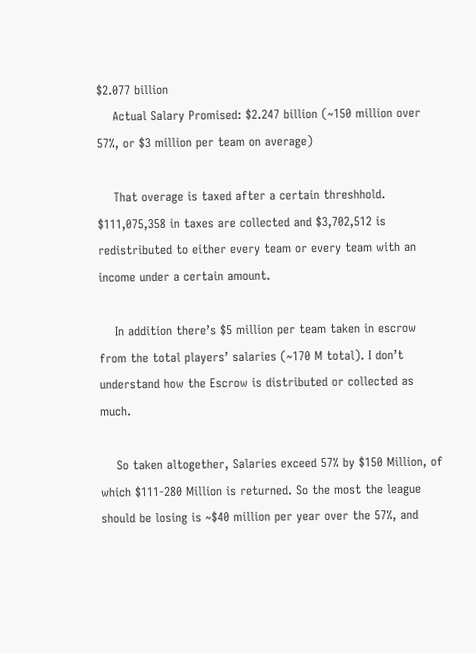$2.077 billion
    Actual Salary Promised: $2.247 billion (~150 million over 57%, or $3 million per team on average)

    That overage is taxed after a certain threshhold. $111,075,358 in taxes are collected and $3,702,512 is redistributed to either every team or every team with an income under a certain amount.

    In addition there’s $5 million per team taken in escrow from the total players’ salaries (~170 M total). I don’t understand how the Escrow is distributed or collected as much.

    So taken altogether, Salaries exceed 57% by $150 Million, of which $111-280 Million is returned. So the most the league should be losing is ~$40 million per year over the 57%, and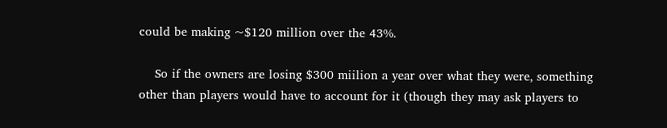could be making ~$120 million over the 43%.

    So if the owners are losing $300 miilion a year over what they were, something other than players would have to account for it (though they may ask players to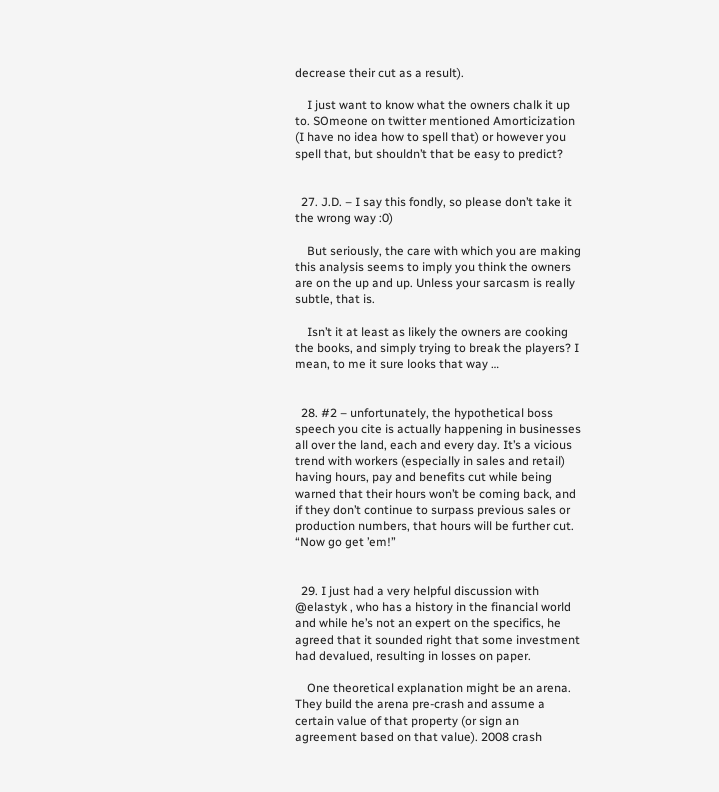decrease their cut as a result).

    I just want to know what the owners chalk it up to. SOmeone on twitter mentioned Amorticization (I have no idea how to spell that) or however you spell that, but shouldn’t that be easy to predict?


  27. J.D. – I say this fondly, so please don’t take it the wrong way :0)

    But seriously, the care with which you are making this analysis seems to imply you think the owners are on the up and up. Unless your sarcasm is really subtle, that is.

    Isn’t it at least as likely the owners are cooking the books, and simply trying to break the players? I mean, to me it sure looks that way …


  28. #2 – unfortunately, the hypothetical boss speech you cite is actually happening in businesses all over the land, each and every day. It’s a vicious trend with workers (especially in sales and retail) having hours, pay and benefits cut while being warned that their hours won’t be coming back, and if they don’t continue to surpass previous sales or production numbers, that hours will be further cut. “Now go get ’em!”


  29. I just had a very helpful discussion with @elastyk , who has a history in the financial world and while he’s not an expert on the specifics, he agreed that it sounded right that some investment had devalued, resulting in losses on paper.

    One theoretical explanation might be an arena. They build the arena pre-crash and assume a certain value of that property (or sign an agreement based on that value). 2008 crash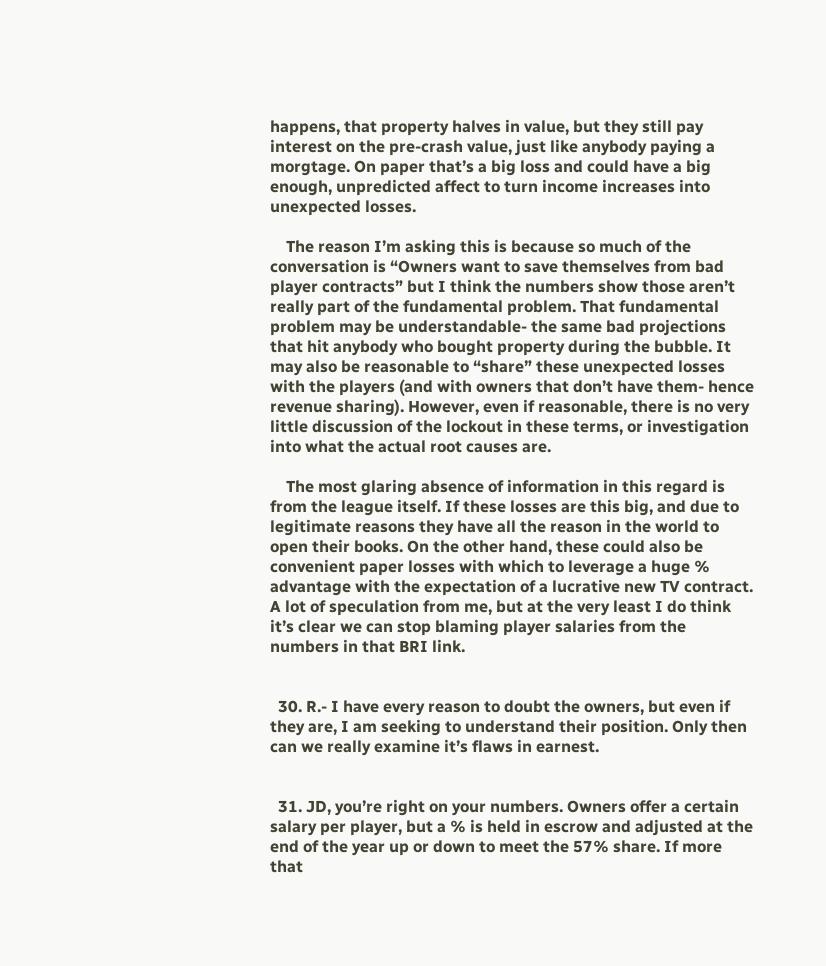happens, that property halves in value, but they still pay interest on the pre-crash value, just like anybody paying a morgtage. On paper that’s a big loss and could have a big enough, unpredicted affect to turn income increases into unexpected losses.

    The reason I’m asking this is because so much of the conversation is “Owners want to save themselves from bad player contracts” but I think the numbers show those aren’t really part of the fundamental problem. That fundamental problem may be understandable- the same bad projections that hit anybody who bought property during the bubble. It may also be reasonable to “share” these unexpected losses with the players (and with owners that don’t have them- hence revenue sharing). However, even if reasonable, there is no very little discussion of the lockout in these terms, or investigation into what the actual root causes are.

    The most glaring absence of information in this regard is from the league itself. If these losses are this big, and due to legitimate reasons they have all the reason in the world to open their books. On the other hand, these could also be convenient paper losses with which to leverage a huge % advantage with the expectation of a lucrative new TV contract. A lot of speculation from me, but at the very least I do think it’s clear we can stop blaming player salaries from the numbers in that BRI link.


  30. R.- I have every reason to doubt the owners, but even if they are, I am seeking to understand their position. Only then can we really examine it’s flaws in earnest.


  31. JD, you’re right on your numbers. Owners offer a certain salary per player, but a % is held in escrow and adjusted at the end of the year up or down to meet the 57% share. If more that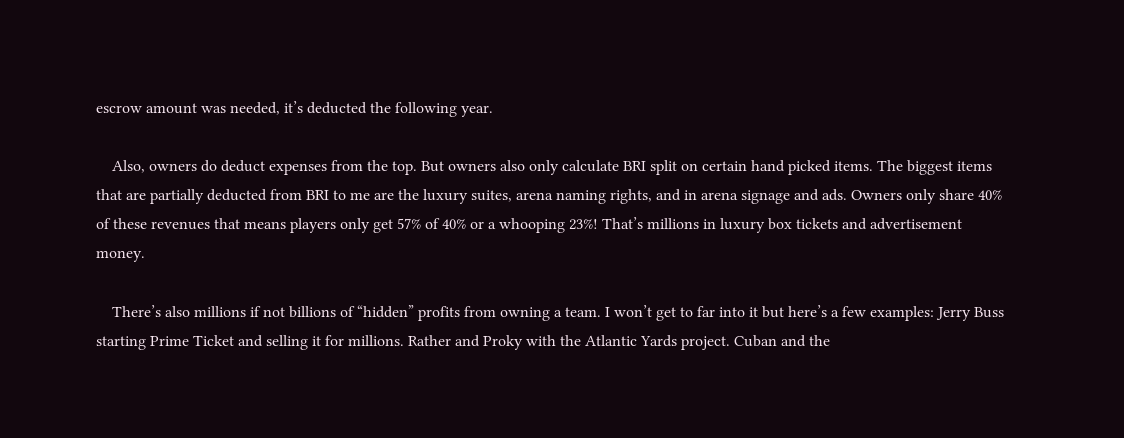escrow amount was needed, it’s deducted the following year.

    Also, owners do deduct expenses from the top. But owners also only calculate BRI split on certain hand picked items. The biggest items that are partially deducted from BRI to me are the luxury suites, arena naming rights, and in arena signage and ads. Owners only share 40% of these revenues that means players only get 57% of 40% or a whooping 23%! That’s millions in luxury box tickets and advertisement money.

    There’s also millions if not billions of “hidden” profits from owning a team. I won’t get to far into it but here’s a few examples: Jerry Buss starting Prime Ticket and selling it for millions. Rather and Proky with the Atlantic Yards project. Cuban and the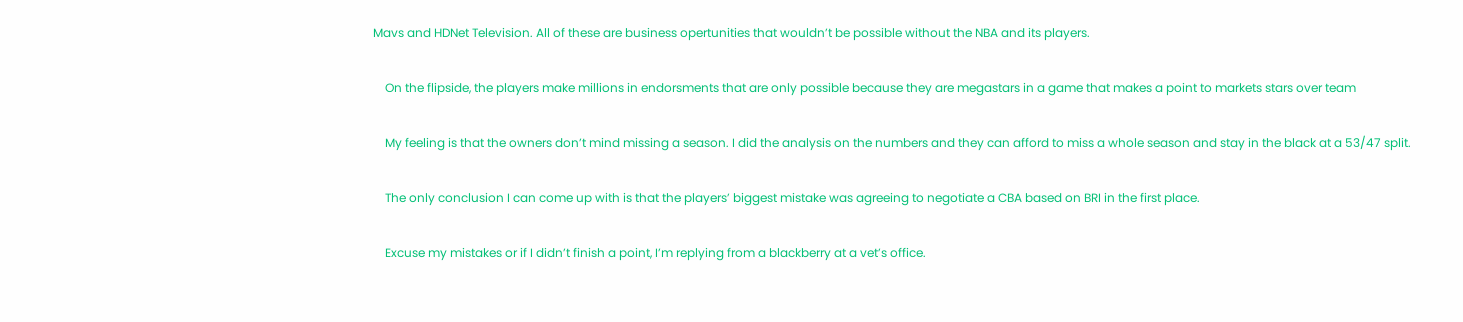Mavs and HDNet Television. All of these are business opertunities that wouldn’t be possible without the NBA and its players.

    On the flipside, the players make millions in endorsments that are only possible because they are megastars in a game that makes a point to markets stars over team

    My feeling is that the owners don’t mind missing a season. I did the analysis on the numbers and they can afford to miss a whole season and stay in the black at a 53/47 split.

    The only conclusion I can come up with is that the players’ biggest mistake was agreeing to negotiate a CBA based on BRI in the first place.

    Excuse my mistakes or if I didn’t finish a point, I’m replying from a blackberry at a vet’s office.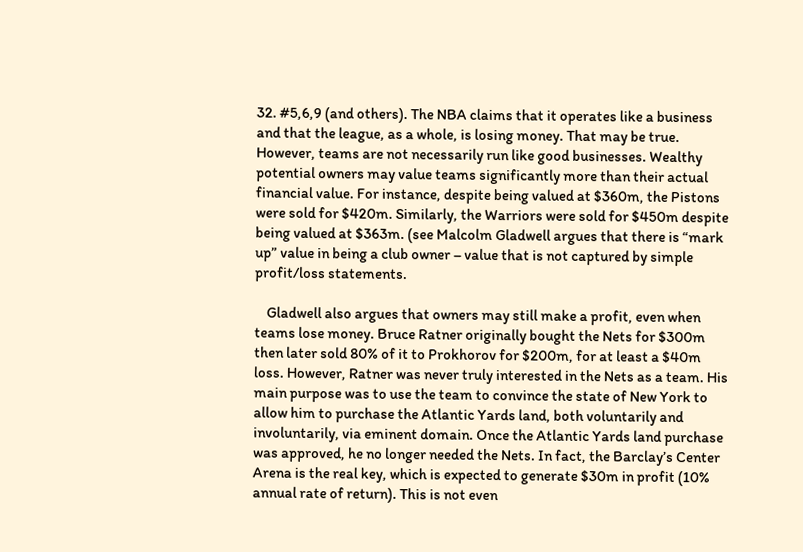32. #5,6,9 (and others). The NBA claims that it operates like a business and that the league, as a whole, is losing money. That may be true. However, teams are not necessarily run like good businesses. Wealthy potential owners may value teams significantly more than their actual financial value. For instance, despite being valued at $360m, the Pistons were sold for $420m. Similarly, the Warriors were sold for $450m despite being valued at $363m. (see Malcolm Gladwell argues that there is “mark up” value in being a club owner – value that is not captured by simple profit/loss statements.

    Gladwell also argues that owners may still make a profit, even when teams lose money. Bruce Ratner originally bought the Nets for $300m then later sold 80% of it to Prokhorov for $200m, for at least a $40m loss. However, Ratner was never truly interested in the Nets as a team. His main purpose was to use the team to convince the state of New York to allow him to purchase the Atlantic Yards land, both voluntarily and involuntarily, via eminent domain. Once the Atlantic Yards land purchase was approved, he no longer needed the Nets. In fact, the Barclay’s Center Arena is the real key, which is expected to generate $30m in profit (10% annual rate of return). This is not even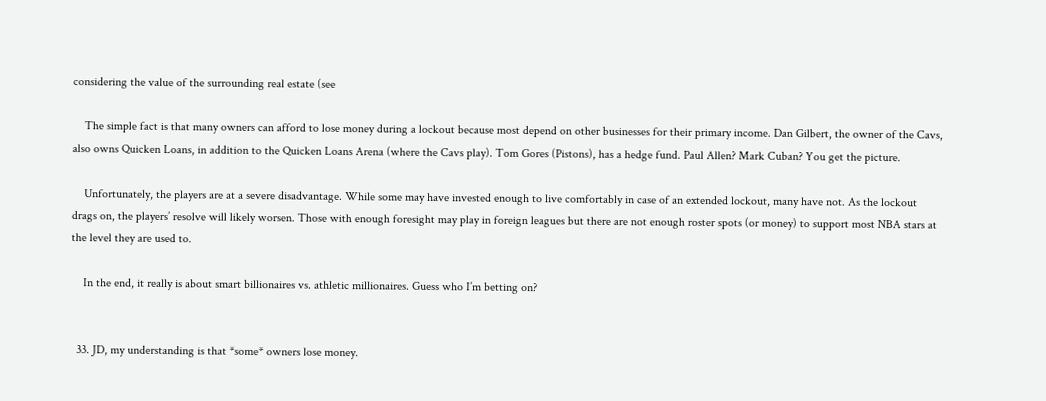considering the value of the surrounding real estate (see

    The simple fact is that many owners can afford to lose money during a lockout because most depend on other businesses for their primary income. Dan Gilbert, the owner of the Cavs, also owns Quicken Loans, in addition to the Quicken Loans Arena (where the Cavs play). Tom Gores (Pistons), has a hedge fund. Paul Allen? Mark Cuban? You get the picture.

    Unfortunately, the players are at a severe disadvantage. While some may have invested enough to live comfortably in case of an extended lockout, many have not. As the lockout drags on, the players’ resolve will likely worsen. Those with enough foresight may play in foreign leagues but there are not enough roster spots (or money) to support most NBA stars at the level they are used to.

    In the end, it really is about smart billionaires vs. athletic millionaires. Guess who I’m betting on?


  33. JD, my understanding is that *some* owners lose money.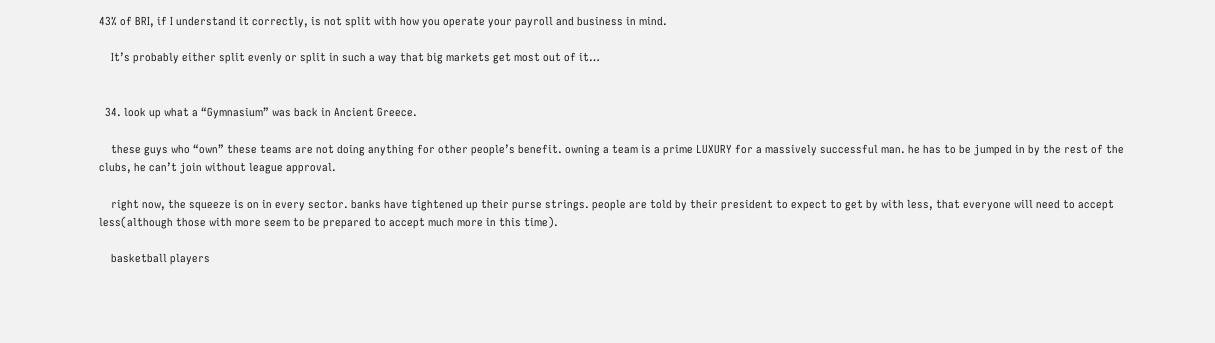43% of BRI, if I understand it correctly, is not split with how you operate your payroll and business in mind.

    It’s probably either split evenly or split in such a way that big markets get most out of it…


  34. look up what a “Gymnasium” was back in Ancient Greece.

    these guys who “own” these teams are not doing anything for other people’s benefit. owning a team is a prime LUXURY for a massively successful man. he has to be jumped in by the rest of the clubs, he can’t join without league approval.

    right now, the squeeze is on in every sector. banks have tightened up their purse strings. people are told by their president to expect to get by with less, that everyone will need to accept less(although those with more seem to be prepared to accept much more in this time).

    basketball players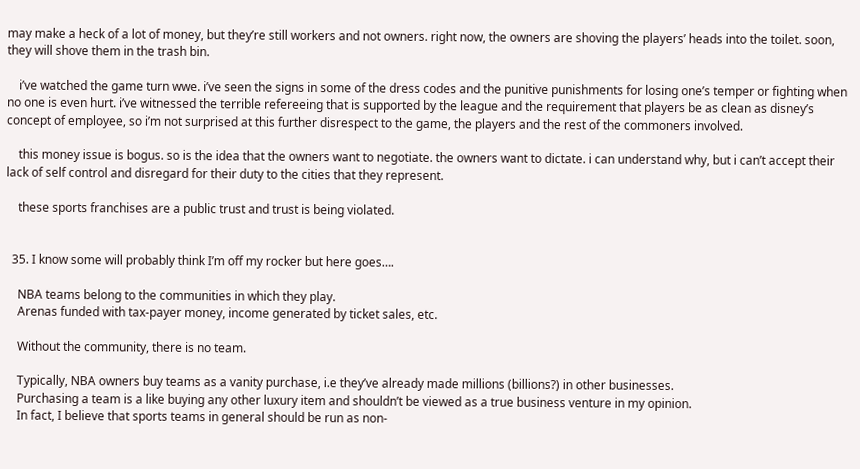may make a heck of a lot of money, but they’re still workers and not owners. right now, the owners are shoving the players’ heads into the toilet. soon, they will shove them in the trash bin.

    i’ve watched the game turn wwe. i’ve seen the signs in some of the dress codes and the punitive punishments for losing one’s temper or fighting when no one is even hurt. i’ve witnessed the terrible refereeing that is supported by the league and the requirement that players be as clean as disney’s concept of employee, so i’m not surprised at this further disrespect to the game, the players and the rest of the commoners involved.

    this money issue is bogus. so is the idea that the owners want to negotiate. the owners want to dictate. i can understand why, but i can’t accept their lack of self control and disregard for their duty to the cities that they represent.

    these sports franchises are a public trust and trust is being violated.


  35. I know some will probably think I’m off my rocker but here goes….

    NBA teams belong to the communities in which they play.
    Arenas funded with tax-payer money, income generated by ticket sales, etc.

    Without the community, there is no team.

    Typically, NBA owners buy teams as a vanity purchase, i.e they’ve already made millions (billions?) in other businesses.
    Purchasing a team is a like buying any other luxury item and shouldn’t be viewed as a true business venture in my opinion.
    In fact, I believe that sports teams in general should be run as non-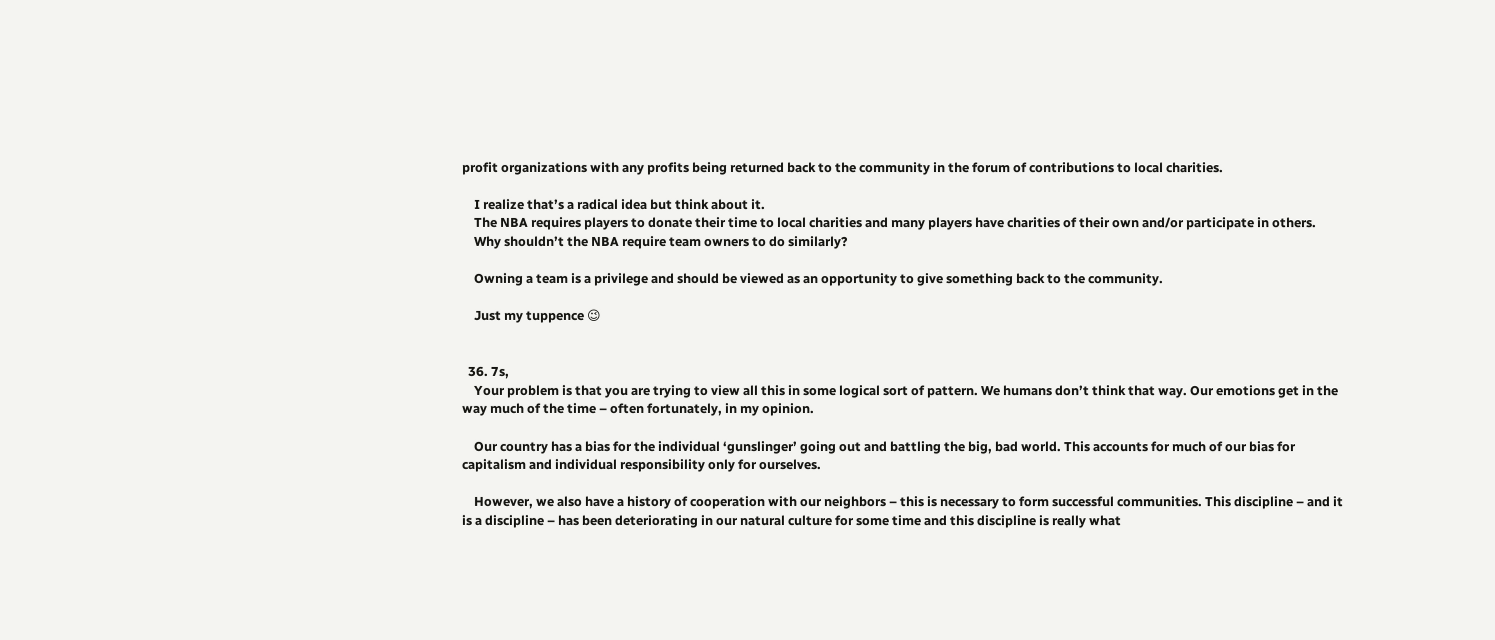profit organizations with any profits being returned back to the community in the forum of contributions to local charities.

    I realize that’s a radical idea but think about it.
    The NBA requires players to donate their time to local charities and many players have charities of their own and/or participate in others.
    Why shouldn’t the NBA require team owners to do similarly?

    Owning a team is a privilege and should be viewed as an opportunity to give something back to the community.

    Just my tuppence 😉


  36. 7s,
    Your problem is that you are trying to view all this in some logical sort of pattern. We humans don’t think that way. Our emotions get in the way much of the time – often fortunately, in my opinion.

    Our country has a bias for the individual ‘gunslinger’ going out and battling the big, bad world. This accounts for much of our bias for capitalism and individual responsibility only for ourselves.

    However, we also have a history of cooperation with our neighbors – this is necessary to form successful communities. This discipline – and it is a discipline – has been deteriorating in our natural culture for some time and this discipline is really what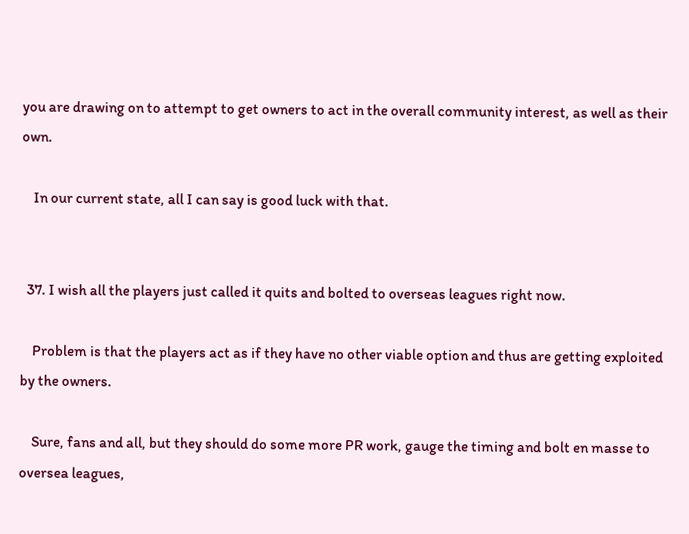you are drawing on to attempt to get owners to act in the overall community interest, as well as their own.

    In our current state, all I can say is good luck with that.


  37. I wish all the players just called it quits and bolted to overseas leagues right now.

    Problem is that the players act as if they have no other viable option and thus are getting exploited by the owners.

    Sure, fans and all, but they should do some more PR work, gauge the timing and bolt en masse to oversea leagues,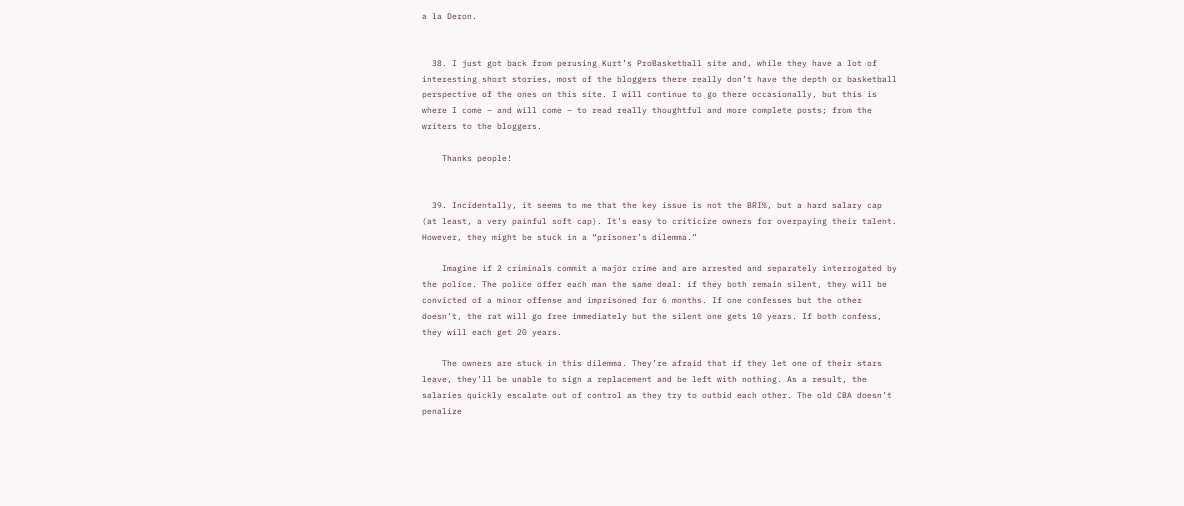a la Deron.


  38. I just got back from perusing Kurt’s ProBasketball site and, while they have a lot of interesting short stories, most of the bloggers there really don’t have the depth or basketball perspective of the ones on this site. I will continue to go there occasionally, but this is where I come – and will come – to read really thoughtful and more complete posts; from the writers to the bloggers.

    Thanks people!


  39. Incidentally, it seems to me that the key issue is not the BRI%, but a hard salary cap (at least, a very painful soft cap). It’s easy to criticize owners for overpaying their talent. However, they might be stuck in a “prisoner’s dilemma.”

    Imagine if 2 criminals commit a major crime and are arrested and separately interrogated by the police. The police offer each man the same deal: if they both remain silent, they will be convicted of a minor offense and imprisoned for 6 months. If one confesses but the other doesn’t, the rat will go free immediately but the silent one gets 10 years. If both confess, they will each get 20 years.

    The owners are stuck in this dilemma. They’re afraid that if they let one of their stars leave, they’ll be unable to sign a replacement and be left with nothing. As a result, the salaries quickly escalate out of control as they try to outbid each other. The old CBA doesn’t penalize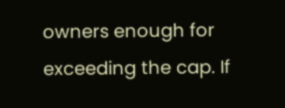owners enough for exceeding the cap. If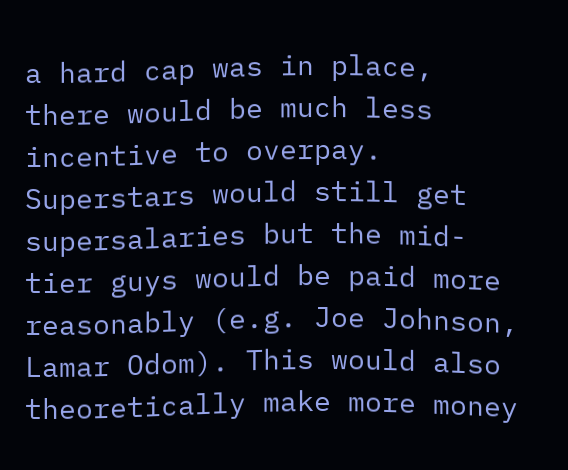a hard cap was in place, there would be much less incentive to overpay. Superstars would still get supersalaries but the mid-tier guys would be paid more reasonably (e.g. Joe Johnson, Lamar Odom). This would also theoretically make more money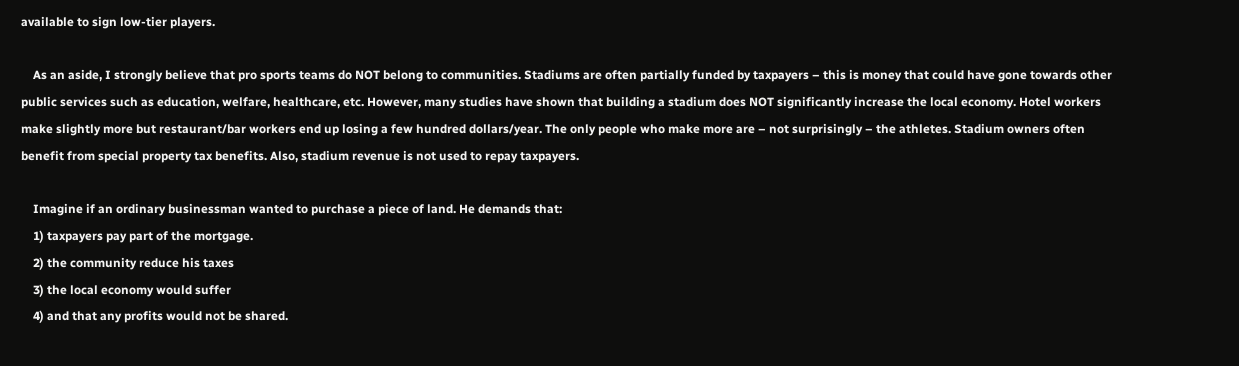available to sign low-tier players.

    As an aside, I strongly believe that pro sports teams do NOT belong to communities. Stadiums are often partially funded by taxpayers – this is money that could have gone towards other public services such as education, welfare, healthcare, etc. However, many studies have shown that building a stadium does NOT significantly increase the local economy. Hotel workers make slightly more but restaurant/bar workers end up losing a few hundred dollars/year. The only people who make more are – not surprisingly – the athletes. Stadium owners often benefit from special property tax benefits. Also, stadium revenue is not used to repay taxpayers.

    Imagine if an ordinary businessman wanted to purchase a piece of land. He demands that:
    1) taxpayers pay part of the mortgage.
    2) the community reduce his taxes
    3) the local economy would suffer
    4) and that any profits would not be shared.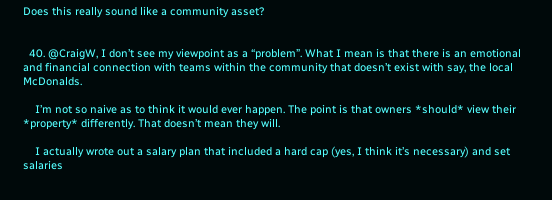Does this really sound like a community asset?


  40. @CraigW, I don’t see my viewpoint as a “problem”. What I mean is that there is an emotional and financial connection with teams within the community that doesn’t exist with say, the local McDonalds.

    I’m not so naive as to think it would ever happen. The point is that owners *should* view their *property* differently. That doesn’t mean they will.

    I actually wrote out a salary plan that included a hard cap (yes, I think it’s necessary) and set salaries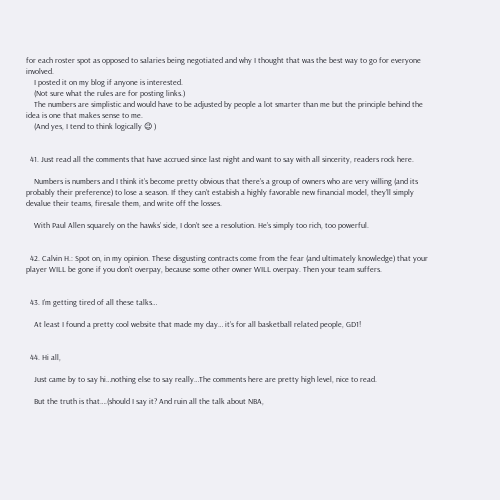for each roster spot as opposed to salaries being negotiated and why I thought that was the best way to go for everyone involved.
    I posted it on my blog if anyone is interested.
    (Not sure what the rules are for posting links.)
    The numbers are simplistic and would have to be adjusted by people a lot smarter than me but the principle behind the idea is one that makes sense to me.
    (And yes, I tend to think logically 😉 )


  41. Just read all the comments that have accrued since last night and want to say with all sincerity, readers rock here.

    Numbers is numbers and I think it’s become pretty obvious that there’s a group of owners who are very willing (and its probably their preference) to lose a season. If they can’t estabish a highly favorable new financial model, they’ll simply devalue their teams, firesale them, and write off the losses.

    With Paul Allen squarely on the hawks’ side, I don’t see a resolution. He’s simply too rich, too powerful.


  42. Calvin H.: Spot on, in my opinion. These disgusting contracts come from the fear (and ultimately knowledge) that your player WILL be gone if you don’t overpay, because some other owner WILL overpay. Then your team suffers.


  43. I’m getting tired of all these talks…

    At least I found a pretty cool website that made my day… it’s for all basketball related people, GD1!


  44. Hi all,

    Just came by to say hi…nothing else to say really…The comments here are pretty high level, nice to read.

    But the truth is that….(should I say it? And ruin all the talk about NBA,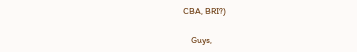CBA, BRI?)

    Guys,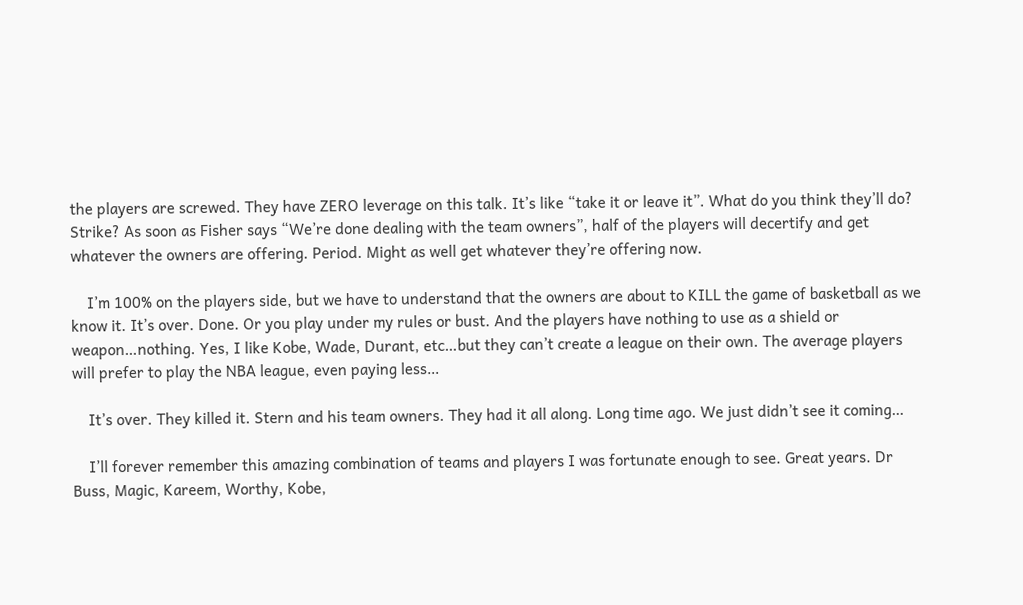the players are screwed. They have ZERO leverage on this talk. It’s like “take it or leave it”. What do you think they’ll do? Strike? As soon as Fisher says “We’re done dealing with the team owners”, half of the players will decertify and get whatever the owners are offering. Period. Might as well get whatever they’re offering now.

    I’m 100% on the players side, but we have to understand that the owners are about to KILL the game of basketball as we know it. It’s over. Done. Or you play under my rules or bust. And the players have nothing to use as a shield or weapon…nothing. Yes, I like Kobe, Wade, Durant, etc…but they can’t create a league on their own. The average players will prefer to play the NBA league, even paying less…

    It’s over. They killed it. Stern and his team owners. They had it all along. Long time ago. We just didn’t see it coming…

    I’ll forever remember this amazing combination of teams and players I was fortunate enough to see. Great years. Dr Buss, Magic, Kareem, Worthy, Kobe,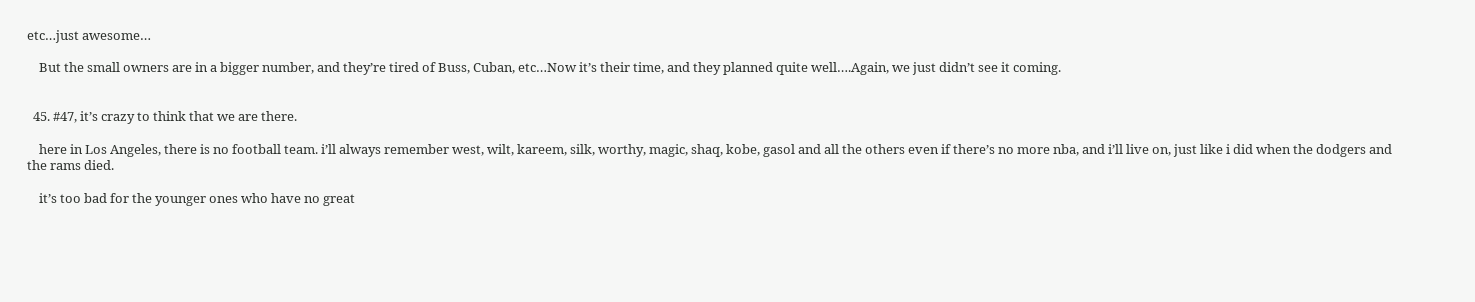etc…just awesome…

    But the small owners are in a bigger number, and they’re tired of Buss, Cuban, etc…Now it’s their time, and they planned quite well….Again, we just didn’t see it coming.


  45. #47, it’s crazy to think that we are there.

    here in Los Angeles, there is no football team. i’ll always remember west, wilt, kareem, silk, worthy, magic, shaq, kobe, gasol and all the others even if there’s no more nba, and i’ll live on, just like i did when the dodgers and the rams died.

    it’s too bad for the younger ones who have no great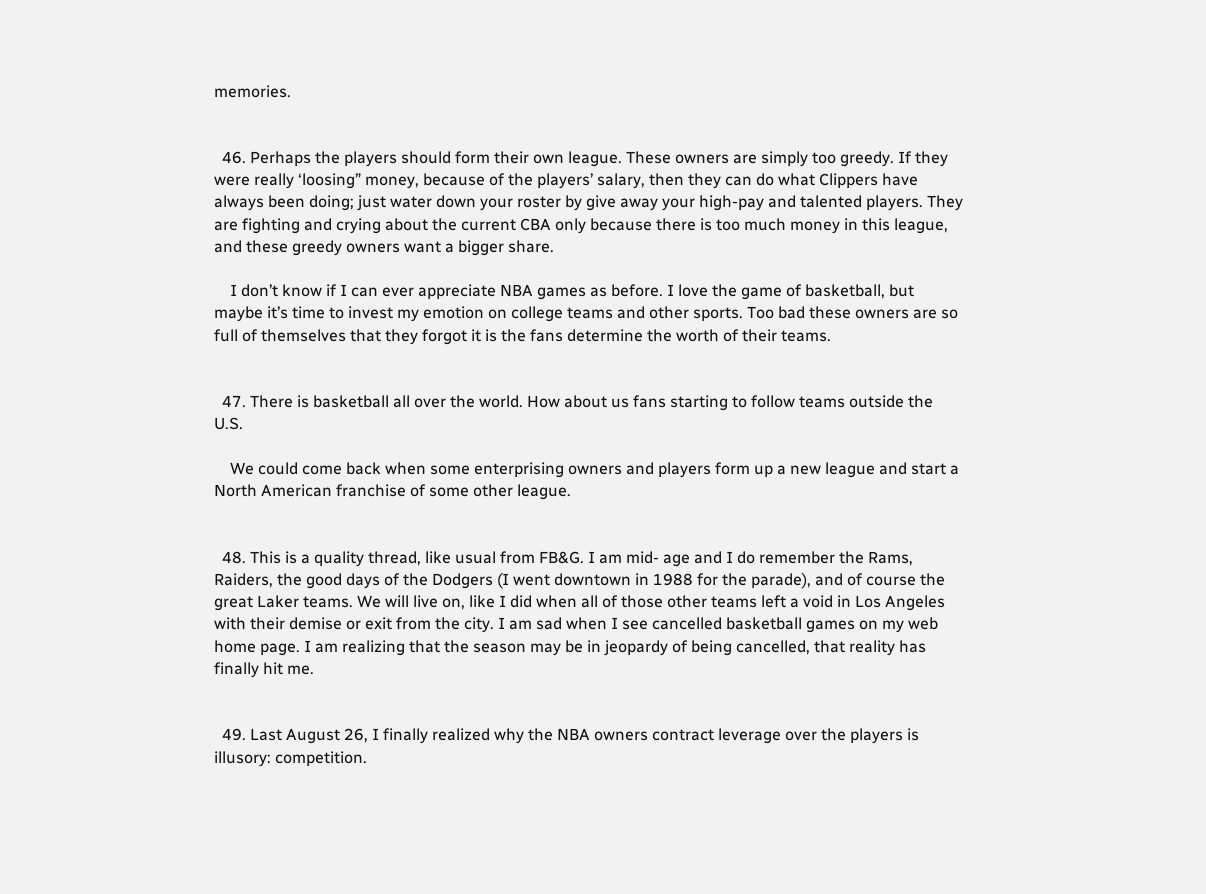memories.


  46. Perhaps the players should form their own league. These owners are simply too greedy. If they were really ‘loosing” money, because of the players’ salary, then they can do what Clippers have always been doing; just water down your roster by give away your high-pay and talented players. They are fighting and crying about the current CBA only because there is too much money in this league, and these greedy owners want a bigger share.

    I don’t know if I can ever appreciate NBA games as before. I love the game of basketball, but maybe it’s time to invest my emotion on college teams and other sports. Too bad these owners are so full of themselves that they forgot it is the fans determine the worth of their teams.


  47. There is basketball all over the world. How about us fans starting to follow teams outside the U.S.

    We could come back when some enterprising owners and players form up a new league and start a North American franchise of some other league.


  48. This is a quality thread, like usual from FB&G. I am mid- age and I do remember the Rams, Raiders, the good days of the Dodgers (I went downtown in 1988 for the parade), and of course the great Laker teams. We will live on, like I did when all of those other teams left a void in Los Angeles with their demise or exit from the city. I am sad when I see cancelled basketball games on my web home page. I am realizing that the season may be in jeopardy of being cancelled, that reality has finally hit me.


  49. Last August 26, I finally realized why the NBA owners contract leverage over the players is illusory: competition.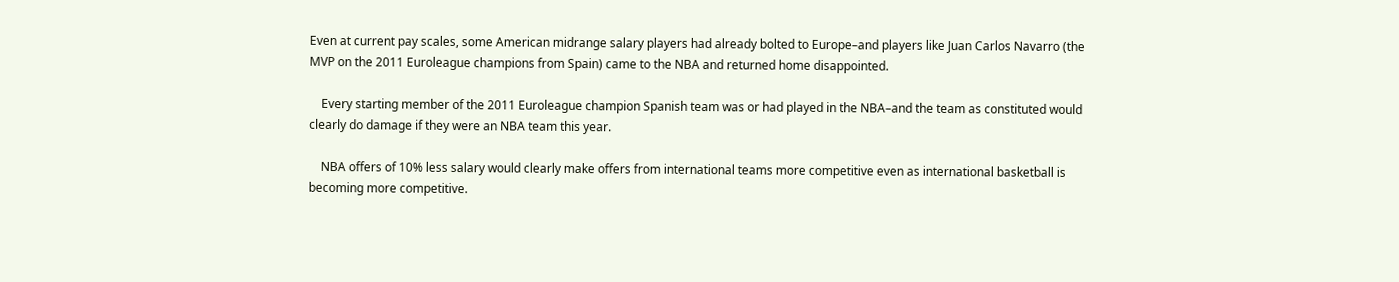Even at current pay scales, some American midrange salary players had already bolted to Europe–and players like Juan Carlos Navarro (the MVP on the 2011 Euroleague champions from Spain) came to the NBA and returned home disappointed.

    Every starting member of the 2011 Euroleague champion Spanish team was or had played in the NBA–and the team as constituted would clearly do damage if they were an NBA team this year.

    NBA offers of 10% less salary would clearly make offers from international teams more competitive even as international basketball is becoming more competitive.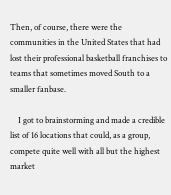Then, of course, there were the communities in the United States that had lost their professional basketball franchises to teams that sometimes moved South to a smaller fanbase.

    I got to brainstorming and made a credible list of 16 locations that could, as a group, compete quite well with all but the highest market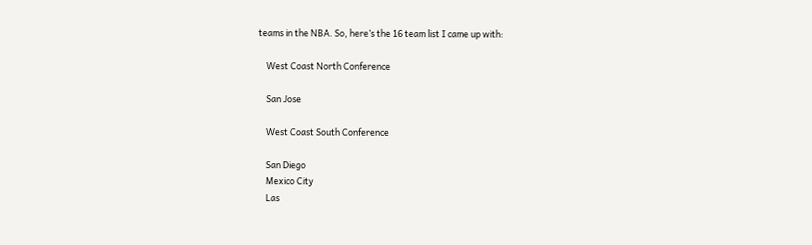teams in the NBA. So, here’s the 16 team list I came up with:

    West Coast North Conference

    San Jose

    West Coast South Conference

    San Diego
    Mexico City
    Las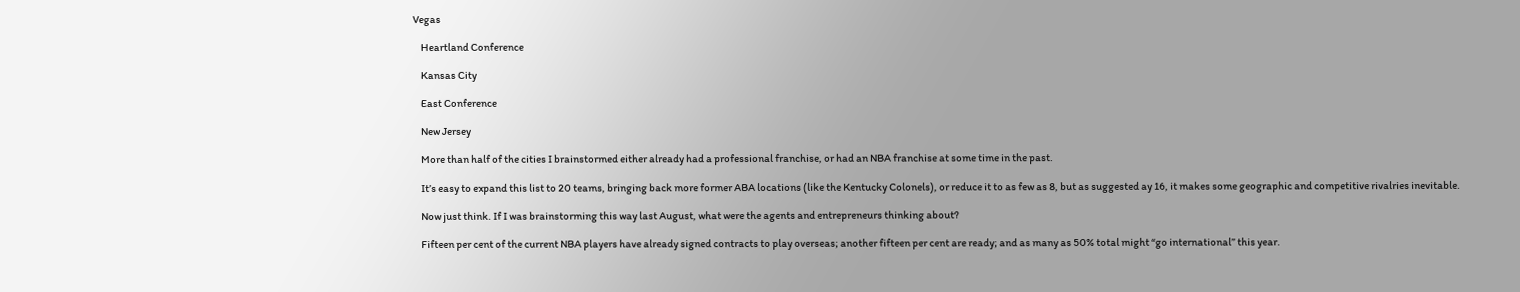Vegas

    Heartland Conference

    Kansas City

    East Conference

    New Jersey

    More than half of the cities I brainstormed either already had a professional franchise, or had an NBA franchise at some time in the past.

    It’s easy to expand this list to 20 teams, bringing back more former ABA locations (like the Kentucky Colonels), or reduce it to as few as 8, but as suggested ay 16, it makes some geographic and competitive rivalries inevitable.

    Now just think. If I was brainstorming this way last August, what were the agents and entrepreneurs thinking about?

    Fifteen per cent of the current NBA players have already signed contracts to play overseas; another fifteen per cent are ready; and as many as 50% total might “go international” this year.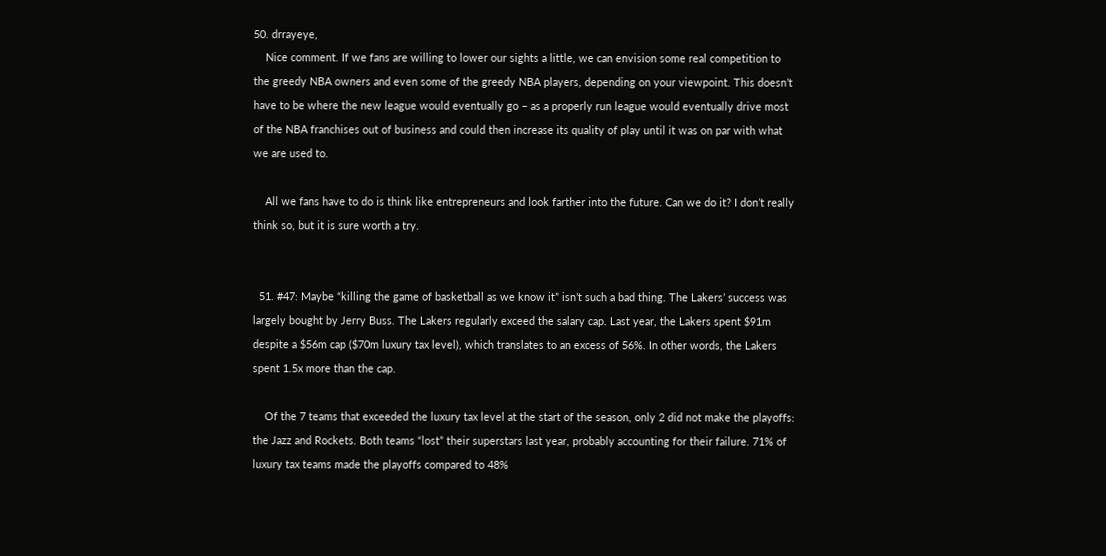50. drrayeye,
    Nice comment. If we fans are willing to lower our sights a little, we can envision some real competition to the greedy NBA owners and even some of the greedy NBA players, depending on your viewpoint. This doesn’t have to be where the new league would eventually go – as a properly run league would eventually drive most of the NBA franchises out of business and could then increase its quality of play until it was on par with what we are used to.

    All we fans have to do is think like entrepreneurs and look farther into the future. Can we do it? I don’t really think so, but it is sure worth a try.


  51. #47: Maybe “killing the game of basketball as we know it” isn’t such a bad thing. The Lakers’ success was largely bought by Jerry Buss. The Lakers regularly exceed the salary cap. Last year, the Lakers spent $91m despite a $56m cap ($70m luxury tax level), which translates to an excess of 56%. In other words, the Lakers spent 1.5x more than the cap.

    Of the 7 teams that exceeded the luxury tax level at the start of the season, only 2 did not make the playoffs: the Jazz and Rockets. Both teams “lost” their superstars last year, probably accounting for their failure. 71% of luxury tax teams made the playoffs compared to 48%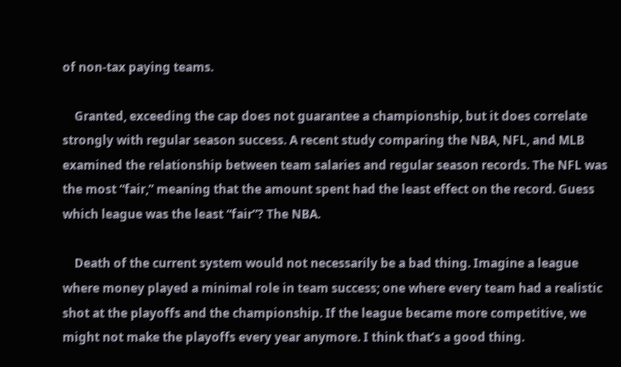of non-tax paying teams.

    Granted, exceeding the cap does not guarantee a championship, but it does correlate strongly with regular season success. A recent study comparing the NBA, NFL, and MLB examined the relationship between team salaries and regular season records. The NFL was the most “fair,” meaning that the amount spent had the least effect on the record. Guess which league was the least “fair”? The NBA.

    Death of the current system would not necessarily be a bad thing. Imagine a league where money played a minimal role in team success; one where every team had a realistic shot at the playoffs and the championship. If the league became more competitive, we might not make the playoffs every year anymore. I think that’s a good thing.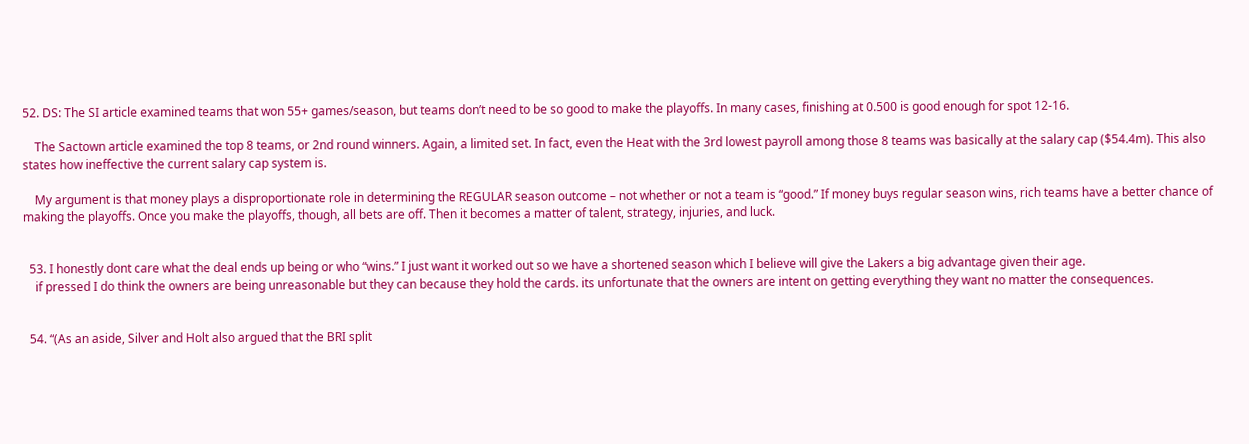52. DS: The SI article examined teams that won 55+ games/season, but teams don’t need to be so good to make the playoffs. In many cases, finishing at 0.500 is good enough for spot 12-16.

    The Sactown article examined the top 8 teams, or 2nd round winners. Again, a limited set. In fact, even the Heat with the 3rd lowest payroll among those 8 teams was basically at the salary cap ($54.4m). This also states how ineffective the current salary cap system is.

    My argument is that money plays a disproportionate role in determining the REGULAR season outcome – not whether or not a team is “good.” If money buys regular season wins, rich teams have a better chance of making the playoffs. Once you make the playoffs, though, all bets are off. Then it becomes a matter of talent, strategy, injuries, and luck.


  53. I honestly dont care what the deal ends up being or who “wins.” I just want it worked out so we have a shortened season which I believe will give the Lakers a big advantage given their age.
    if pressed I do think the owners are being unreasonable but they can because they hold the cards. its unfortunate that the owners are intent on getting everything they want no matter the consequences.


  54. “(As an aside, Silver and Holt also argued that the BRI split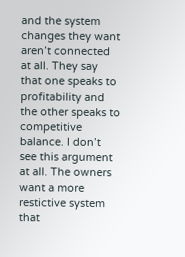and the system changes they want aren’t connected at all. They say that one speaks to profitability and the other speaks to competitive balance. I don’t see this argument at all. The owners want a more restictive system that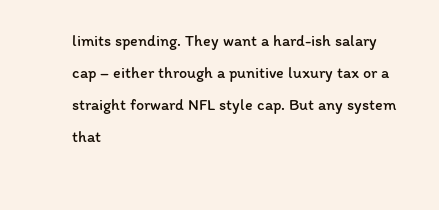limits spending. They want a hard-ish salary cap – either through a punitive luxury tax or a straight forward NFL style cap. But any system that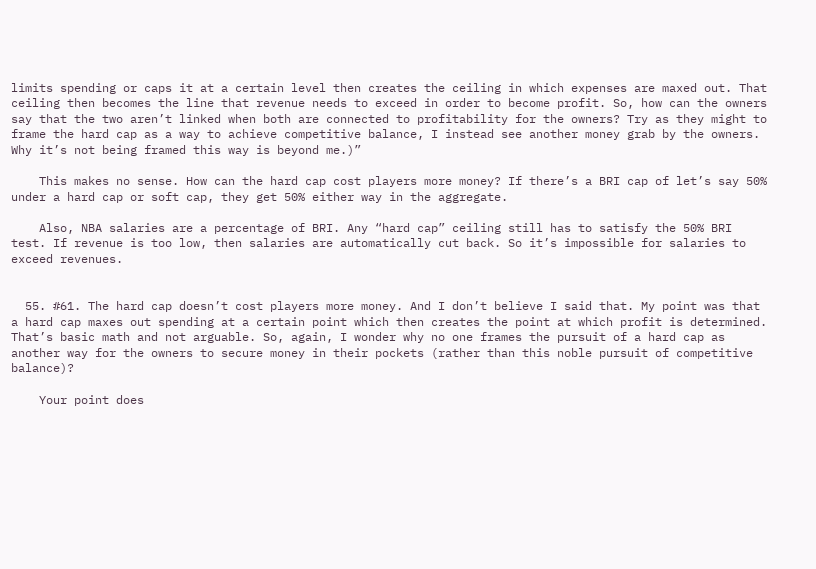limits spending or caps it at a certain level then creates the ceiling in which expenses are maxed out. That ceiling then becomes the line that revenue needs to exceed in order to become profit. So, how can the owners say that the two aren’t linked when both are connected to profitability for the owners? Try as they might to frame the hard cap as a way to achieve competitive balance, I instead see another money grab by the owners. Why it’s not being framed this way is beyond me.)”

    This makes no sense. How can the hard cap cost players more money? If there’s a BRI cap of let’s say 50% under a hard cap or soft cap, they get 50% either way in the aggregate.

    Also, NBA salaries are a percentage of BRI. Any “hard cap” ceiling still has to satisfy the 50% BRI test. If revenue is too low, then salaries are automatically cut back. So it’s impossible for salaries to exceed revenues.


  55. #61. The hard cap doesn’t cost players more money. And I don’t believe I said that. My point was that a hard cap maxes out spending at a certain point which then creates the point at which profit is determined. That’s basic math and not arguable. So, again, I wonder why no one frames the pursuit of a hard cap as another way for the owners to secure money in their pockets (rather than this noble pursuit of competitive balance)?

    Your point does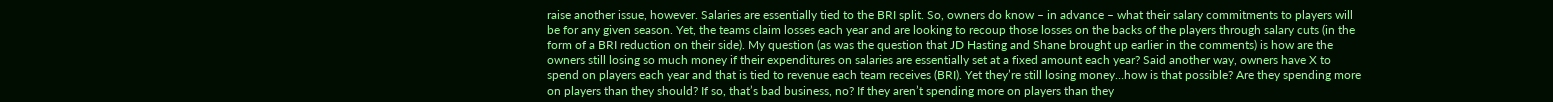raise another issue, however. Salaries are essentially tied to the BRI split. So, owners do know – in advance – what their salary commitments to players will be for any given season. Yet, the teams claim losses each year and are looking to recoup those losses on the backs of the players through salary cuts (in the form of a BRI reduction on their side). My question (as was the question that JD Hasting and Shane brought up earlier in the comments) is how are the owners still losing so much money if their expenditures on salaries are essentially set at a fixed amount each year? Said another way, owners have X to spend on players each year and that is tied to revenue each team receives (BRI). Yet they’re still losing money…how is that possible? Are they spending more on players than they should? If so, that’s bad business, no? If they aren’t spending more on players than they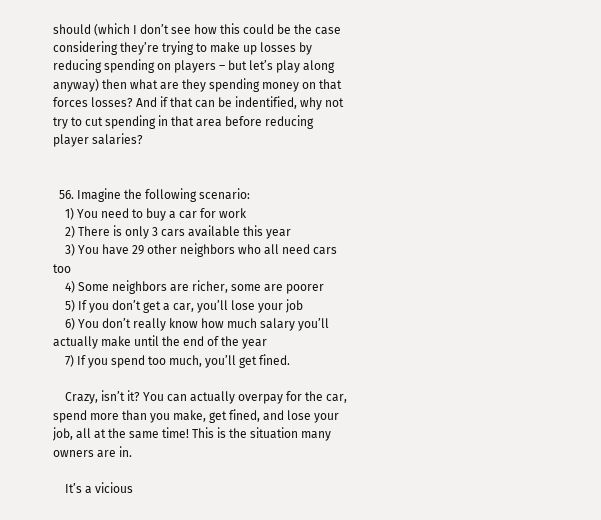should (which I don’t see how this could be the case considering they’re trying to make up losses by reducing spending on players – but let’s play along anyway) then what are they spending money on that forces losses? And if that can be indentified, why not try to cut spending in that area before reducing player salaries?


  56. Imagine the following scenario:
    1) You need to buy a car for work
    2) There is only 3 cars available this year
    3) You have 29 other neighbors who all need cars too
    4) Some neighbors are richer, some are poorer
    5) If you don’t get a car, you’ll lose your job
    6) You don’t really know how much salary you’ll actually make until the end of the year
    7) If you spend too much, you’ll get fined.

    Crazy, isn’t it? You can actually overpay for the car, spend more than you make, get fined, and lose your job, all at the same time! This is the situation many owners are in.

    It’s a vicious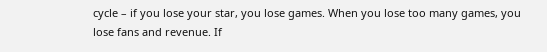cycle – if you lose your star, you lose games. When you lose too many games, you lose fans and revenue. If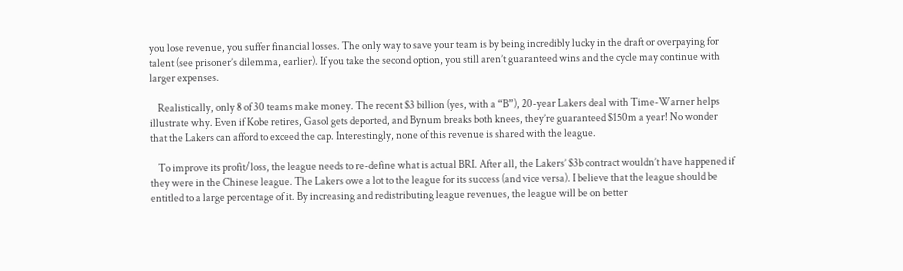you lose revenue, you suffer financial losses. The only way to save your team is by being incredibly lucky in the draft or overpaying for talent (see prisoner’s dilemma, earlier). If you take the second option, you still aren’t guaranteed wins and the cycle may continue with larger expenses.

    Realistically, only 8 of 30 teams make money. The recent $3 billion (yes, with a “B”), 20-year Lakers deal with Time-Warner helps illustrate why. Even if Kobe retires, Gasol gets deported, and Bynum breaks both knees, they’re guaranteed $150m a year! No wonder that the Lakers can afford to exceed the cap. Interestingly, none of this revenue is shared with the league.

    To improve its profit/loss, the league needs to re-define what is actual BRI. After all, the Lakers’ $3b contract wouldn’t have happened if they were in the Chinese league. The Lakers owe a lot to the league for its success (and vice versa). I believe that the league should be entitled to a large percentage of it. By increasing and redistributing league revenues, the league will be on better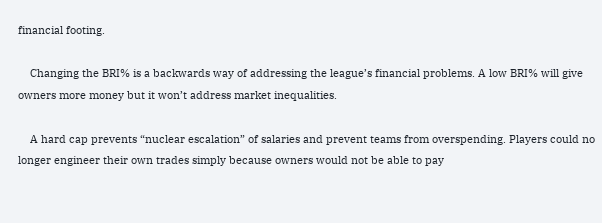financial footing.

    Changing the BRI% is a backwards way of addressing the league’s financial problems. A low BRI% will give owners more money but it won’t address market inequalities.

    A hard cap prevents “nuclear escalation” of salaries and prevent teams from overspending. Players could no longer engineer their own trades simply because owners would not be able to pay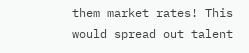them market rates! This would spread out talent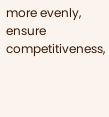more evenly, ensure competitiveness,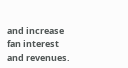and increase fan interest and revenues.